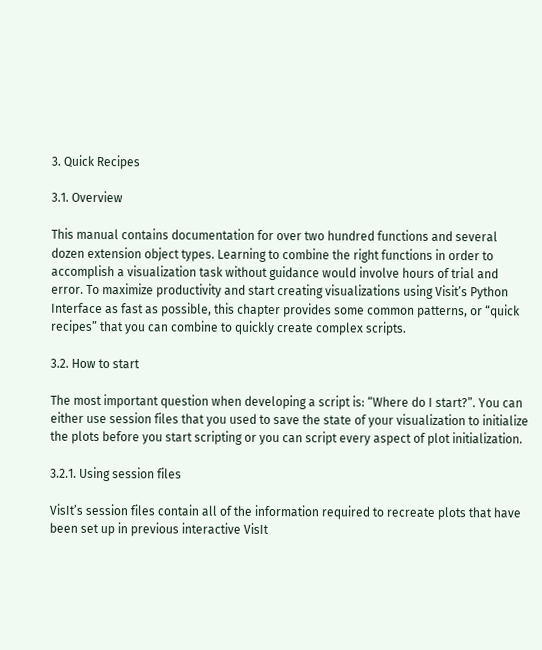3. Quick Recipes

3.1. Overview

This manual contains documentation for over two hundred functions and several dozen extension object types. Learning to combine the right functions in order to accomplish a visualization task without guidance would involve hours of trial and error. To maximize productivity and start creating visualizations using Visit’s Python Interface as fast as possible, this chapter provides some common patterns, or “quick recipes” that you can combine to quickly create complex scripts.

3.2. How to start

The most important question when developing a script is: “Where do I start?”. You can either use session files that you used to save the state of your visualization to initialize the plots before you start scripting or you can script every aspect of plot initialization.

3.2.1. Using session files

VisIt’s session files contain all of the information required to recreate plots that have been set up in previous interactive VisIt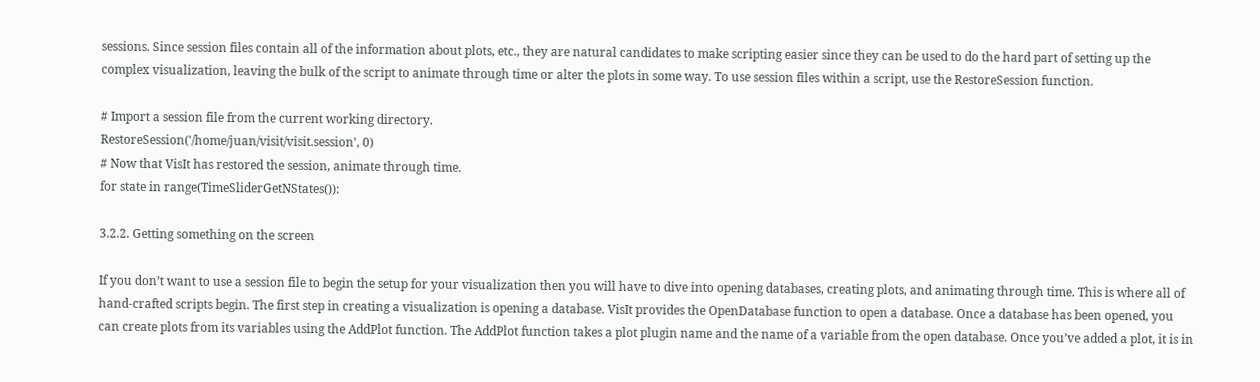sessions. Since session files contain all of the information about plots, etc., they are natural candidates to make scripting easier since they can be used to do the hard part of setting up the complex visualization, leaving the bulk of the script to animate through time or alter the plots in some way. To use session files within a script, use the RestoreSession function.

# Import a session file from the current working directory.
RestoreSession('/home/juan/visit/visit.session', 0)
# Now that VisIt has restored the session, animate through time.
for state in range(TimeSliderGetNStates()):

3.2.2. Getting something on the screen

If you don’t want to use a session file to begin the setup for your visualization then you will have to dive into opening databases, creating plots, and animating through time. This is where all of hand-crafted scripts begin. The first step in creating a visualization is opening a database. VisIt provides the OpenDatabase function to open a database. Once a database has been opened, you can create plots from its variables using the AddPlot function. The AddPlot function takes a plot plugin name and the name of a variable from the open database. Once you’ve added a plot, it is in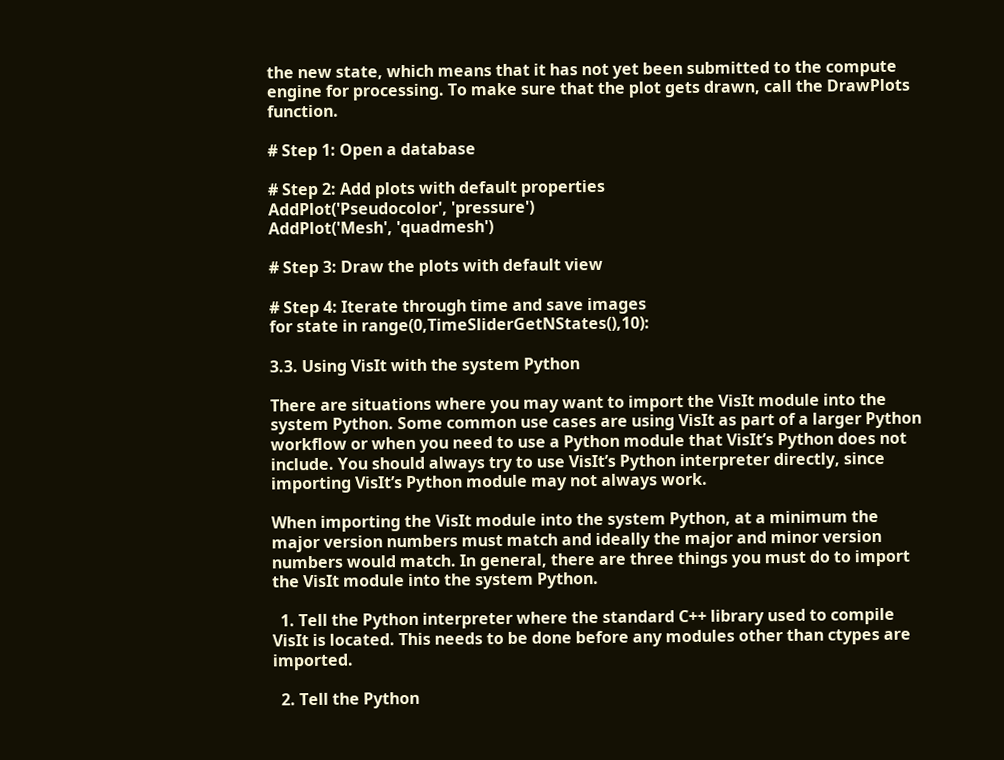the new state, which means that it has not yet been submitted to the compute engine for processing. To make sure that the plot gets drawn, call the DrawPlots function.

# Step 1: Open a database

# Step 2: Add plots with default properties
AddPlot('Pseudocolor', 'pressure')
AddPlot('Mesh', 'quadmesh')

# Step 3: Draw the plots with default view

# Step 4: Iterate through time and save images
for state in range(0,TimeSliderGetNStates(),10):

3.3. Using VisIt with the system Python

There are situations where you may want to import the VisIt module into the system Python. Some common use cases are using VisIt as part of a larger Python workflow or when you need to use a Python module that VisIt’s Python does not include. You should always try to use VisIt’s Python interpreter directly, since importing VisIt’s Python module may not always work.

When importing the VisIt module into the system Python, at a minimum the major version numbers must match and ideally the major and minor version numbers would match. In general, there are three things you must do to import the VisIt module into the system Python.

  1. Tell the Python interpreter where the standard C++ library used to compile VisIt is located. This needs to be done before any modules other than ctypes are imported.

  2. Tell the Python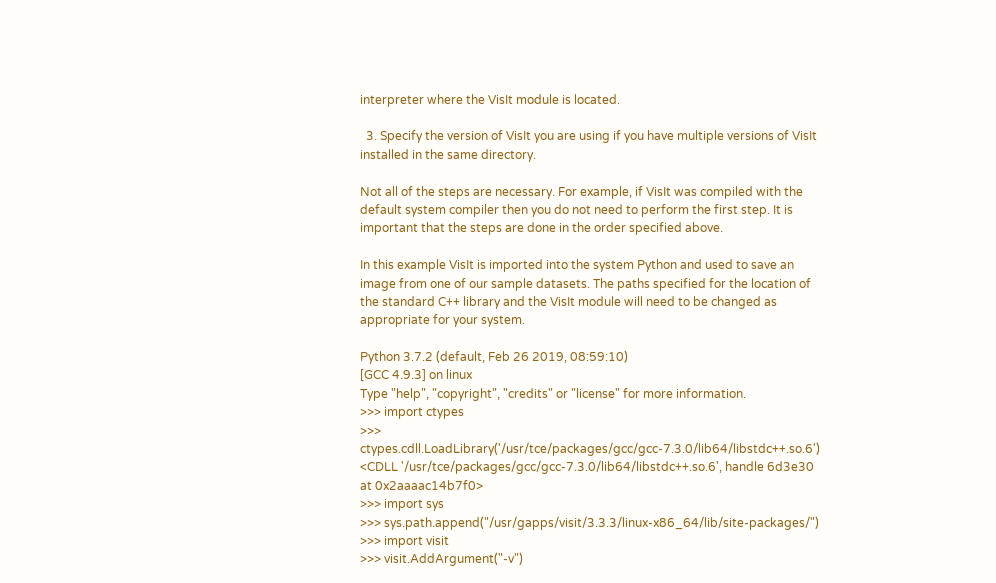interpreter where the VisIt module is located.

  3. Specify the version of VisIt you are using if you have multiple versions of VisIt installed in the same directory.

Not all of the steps are necessary. For example, if VisIt was compiled with the default system compiler then you do not need to perform the first step. It is important that the steps are done in the order specified above.

In this example VisIt is imported into the system Python and used to save an image from one of our sample datasets. The paths specified for the location of the standard C++ library and the VisIt module will need to be changed as appropriate for your system.

Python 3.7.2 (default, Feb 26 2019, 08:59:10)
[GCC 4.9.3] on linux
Type "help", "copyright", "credits" or "license" for more information.
>>> import ctypes
>>> ctypes.cdll.LoadLibrary('/usr/tce/packages/gcc/gcc-7.3.0/lib64/libstdc++.so.6')
<CDLL '/usr/tce/packages/gcc/gcc-7.3.0/lib64/libstdc++.so.6', handle 6d3e30 at 0x2aaaac14b7f0>
>>> import sys
>>> sys.path.append("/usr/gapps/visit/3.3.3/linux-x86_64/lib/site-packages/")
>>> import visit
>>> visit.AddArgument("-v")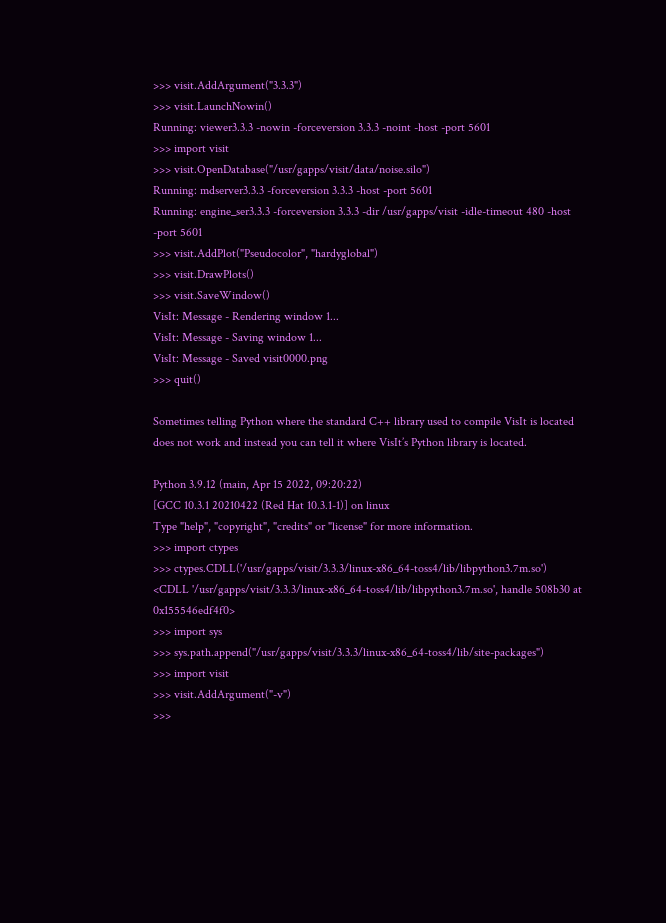>>> visit.AddArgument("3.3.3")
>>> visit.LaunchNowin()
Running: viewer3.3.3 -nowin -forceversion 3.3.3 -noint -host -port 5601
>>> import visit
>>> visit.OpenDatabase("/usr/gapps/visit/data/noise.silo")
Running: mdserver3.3.3 -forceversion 3.3.3 -host -port 5601
Running: engine_ser3.3.3 -forceversion 3.3.3 -dir /usr/gapps/visit -idle-timeout 480 -host -port 5601
>>> visit.AddPlot("Pseudocolor", "hardyglobal")
>>> visit.DrawPlots()
>>> visit.SaveWindow()
VisIt: Message - Rendering window 1...
VisIt: Message - Saving window 1...
VisIt: Message - Saved visit0000.png
>>> quit()

Sometimes telling Python where the standard C++ library used to compile VisIt is located does not work and instead you can tell it where VisIt’s Python library is located.

Python 3.9.12 (main, Apr 15 2022, 09:20:22)
[GCC 10.3.1 20210422 (Red Hat 10.3.1-1)] on linux
Type "help", "copyright", "credits" or "license" for more information.
>>> import ctypes
>>> ctypes.CDLL('/usr/gapps/visit/3.3.3/linux-x86_64-toss4/lib/libpython3.7m.so')
<CDLL '/usr/gapps/visit/3.3.3/linux-x86_64-toss4/lib/libpython3.7m.so', handle 508b30 at 0x155546edf4f0>
>>> import sys
>>> sys.path.append("/usr/gapps/visit/3.3.3/linux-x86_64-toss4/lib/site-packages")
>>> import visit
>>> visit.AddArgument("-v")
>>>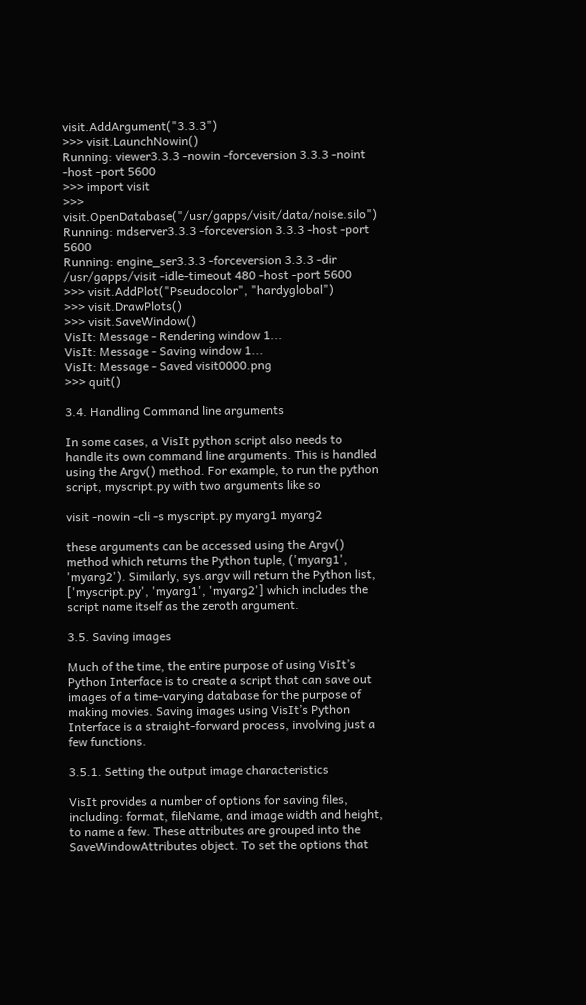visit.AddArgument("3.3.3")
>>> visit.LaunchNowin()
Running: viewer3.3.3 -nowin -forceversion 3.3.3 -noint -host -port 5600
>>> import visit
>>> visit.OpenDatabase("/usr/gapps/visit/data/noise.silo")
Running: mdserver3.3.3 -forceversion 3.3.3 -host -port 5600
Running: engine_ser3.3.3 -forceversion 3.3.3 -dir /usr/gapps/visit -idle-timeout 480 -host -port 5600
>>> visit.AddPlot("Pseudocolor", "hardyglobal")
>>> visit.DrawPlots()
>>> visit.SaveWindow()
VisIt: Message - Rendering window 1...
VisIt: Message - Saving window 1...
VisIt: Message - Saved visit0000.png
>>> quit()

3.4. Handling Command line arguments

In some cases, a VisIt python script also needs to handle its own command line arguments. This is handled using the Argv() method. For example, to run the python script, myscript.py with two arguments like so

visit -nowin -cli -s myscript.py myarg1 myarg2

these arguments can be accessed using the Argv() method which returns the Python tuple, ('myarg1', 'myarg2'). Similarly, sys.argv will return the Python list, ['myscript.py', 'myarg1', 'myarg2'] which includes the script name itself as the zeroth argument.

3.5. Saving images

Much of the time, the entire purpose of using VisIt’s Python Interface is to create a script that can save out images of a time-varying database for the purpose of making movies. Saving images using VisIt’s Python Interface is a straight-forward process, involving just a few functions.

3.5.1. Setting the output image characteristics

VisIt provides a number of options for saving files, including: format, fileName, and image width and height, to name a few. These attributes are grouped into the SaveWindowAttributes object. To set the options that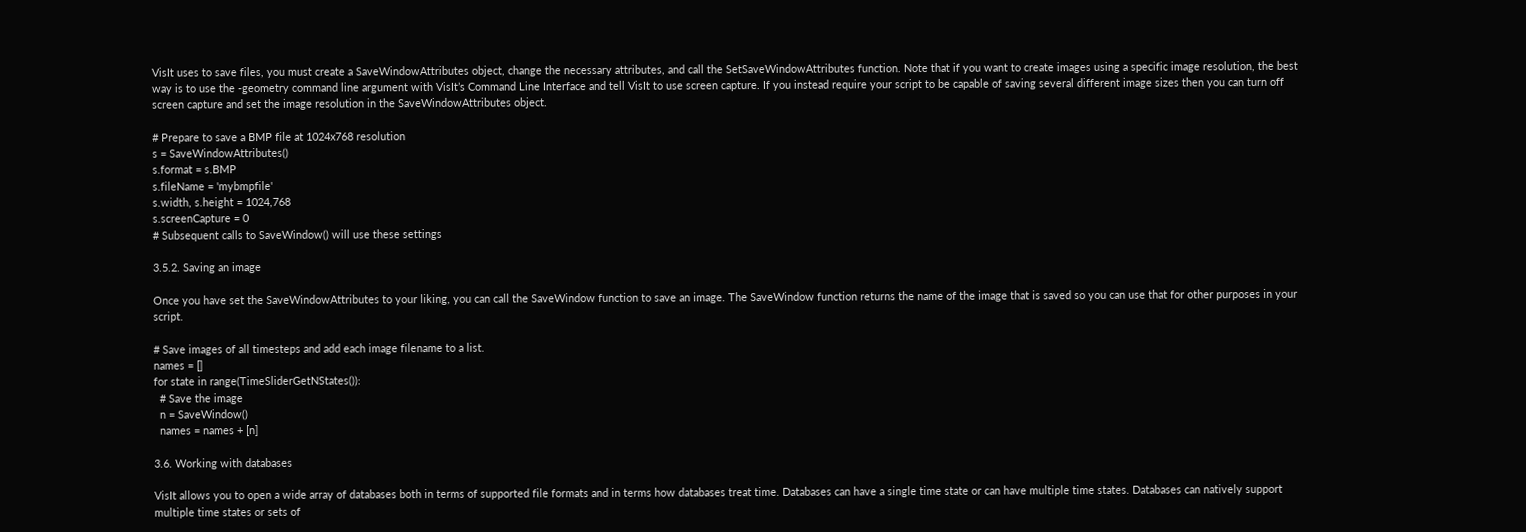VisIt uses to save files, you must create a SaveWindowAttributes object, change the necessary attributes, and call the SetSaveWindowAttributes function. Note that if you want to create images using a specific image resolution, the best way is to use the -geometry command line argument with VisIt’s Command Line Interface and tell VisIt to use screen capture. If you instead require your script to be capable of saving several different image sizes then you can turn off screen capture and set the image resolution in the SaveWindowAttributes object.

# Prepare to save a BMP file at 1024x768 resolution
s = SaveWindowAttributes()
s.format = s.BMP
s.fileName = 'mybmpfile'
s.width, s.height = 1024,768
s.screenCapture = 0
# Subsequent calls to SaveWindow() will use these settings

3.5.2. Saving an image

Once you have set the SaveWindowAttributes to your liking, you can call the SaveWindow function to save an image. The SaveWindow function returns the name of the image that is saved so you can use that for other purposes in your script.

# Save images of all timesteps and add each image filename to a list.
names = []
for state in range(TimeSliderGetNStates()):
  # Save the image
  n = SaveWindow()
  names = names + [n]

3.6. Working with databases

VisIt allows you to open a wide array of databases both in terms of supported file formats and in terms how databases treat time. Databases can have a single time state or can have multiple time states. Databases can natively support multiple time states or sets of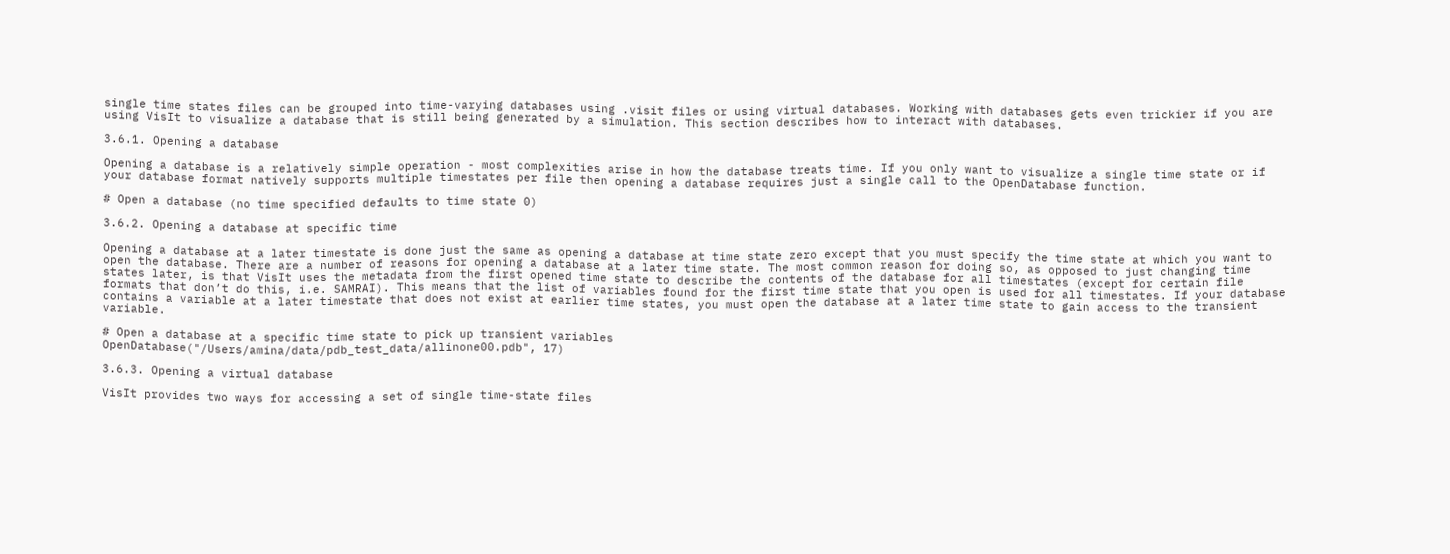single time states files can be grouped into time-varying databases using .visit files or using virtual databases. Working with databases gets even trickier if you are using VisIt to visualize a database that is still being generated by a simulation. This section describes how to interact with databases.

3.6.1. Opening a database

Opening a database is a relatively simple operation - most complexities arise in how the database treats time. If you only want to visualize a single time state or if your database format natively supports multiple timestates per file then opening a database requires just a single call to the OpenDatabase function.

# Open a database (no time specified defaults to time state 0)

3.6.2. Opening a database at specific time

Opening a database at a later timestate is done just the same as opening a database at time state zero except that you must specify the time state at which you want to open the database. There are a number of reasons for opening a database at a later time state. The most common reason for doing so, as opposed to just changing time states later, is that VisIt uses the metadata from the first opened time state to describe the contents of the database for all timestates (except for certain file formats that don’t do this, i.e. SAMRAI). This means that the list of variables found for the first time state that you open is used for all timestates. If your database contains a variable at a later timestate that does not exist at earlier time states, you must open the database at a later time state to gain access to the transient variable.

# Open a database at a specific time state to pick up transient variables
OpenDatabase("/Users/amina/data/pdb_test_data/allinone00.pdb", 17)

3.6.3. Opening a virtual database

VisIt provides two ways for accessing a set of single time-state files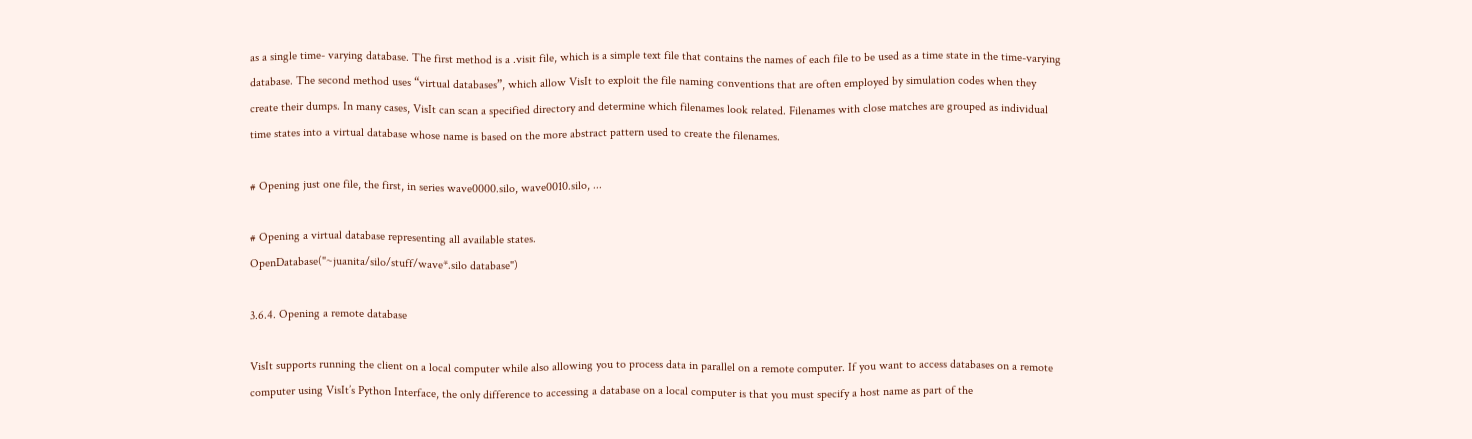as a single time- varying database. The first method is a .visit file, which is a simple text file that contains the names of each file to be used as a time state in the time-varying database. The second method uses “virtual databases”, which allow VisIt to exploit the file naming conventions that are often employed by simulation codes when they create their dumps. In many cases, VisIt can scan a specified directory and determine which filenames look related. Filenames with close matches are grouped as individual time states into a virtual database whose name is based on the more abstract pattern used to create the filenames.

# Opening just one file, the first, in series wave0000.silo, wave0010.silo, ...

# Opening a virtual database representing all available states.
OpenDatabase("~juanita/silo/stuff/wave*.silo database")

3.6.4. Opening a remote database

VisIt supports running the client on a local computer while also allowing you to process data in parallel on a remote computer. If you want to access databases on a remote computer using VisIt’s Python Interface, the only difference to accessing a database on a local computer is that you must specify a host name as part of the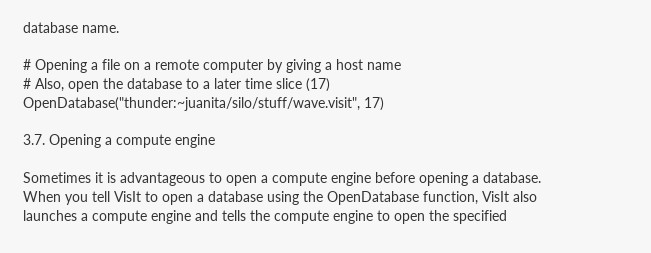database name.

# Opening a file on a remote computer by giving a host name
# Also, open the database to a later time slice (17)
OpenDatabase("thunder:~juanita/silo/stuff/wave.visit", 17)

3.7. Opening a compute engine

Sometimes it is advantageous to open a compute engine before opening a database. When you tell VisIt to open a database using the OpenDatabase function, VisIt also launches a compute engine and tells the compute engine to open the specified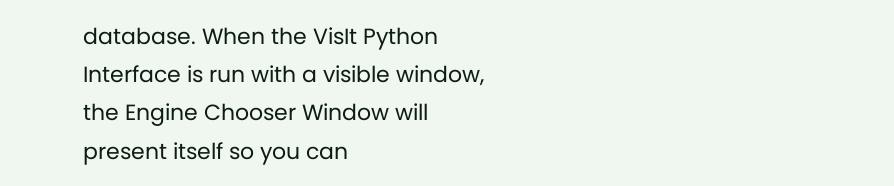database. When the VisIt Python Interface is run with a visible window, the Engine Chooser Window will present itself so you can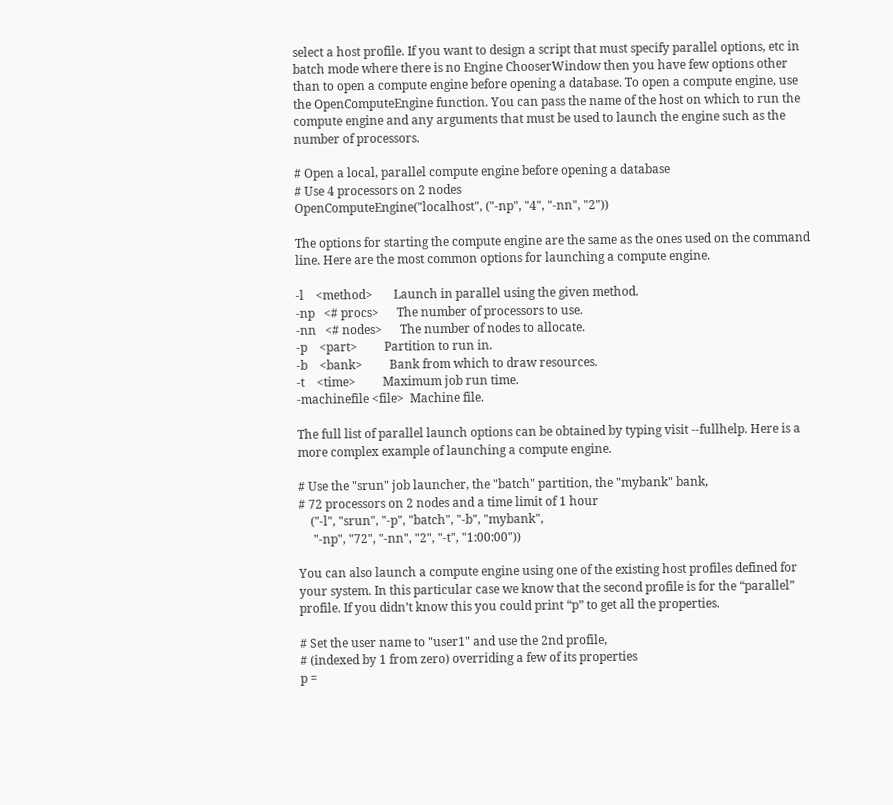select a host profile. If you want to design a script that must specify parallel options, etc in batch mode where there is no Engine ChooserWindow then you have few options other than to open a compute engine before opening a database. To open a compute engine, use the OpenComputeEngine function. You can pass the name of the host on which to run the compute engine and any arguments that must be used to launch the engine such as the number of processors.

# Open a local, parallel compute engine before opening a database
# Use 4 processors on 2 nodes
OpenComputeEngine("localhost", ("-np", "4", "-nn", "2"))

The options for starting the compute engine are the same as the ones used on the command line. Here are the most common options for launching a compute engine.

-l    <method>       Launch in parallel using the given method.
-np   <# procs>      The number of processors to use.
-nn   <# nodes>      The number of nodes to allocate.
-p    <part>         Partition to run in.
-b    <bank>         Bank from which to draw resources.
-t    <time>         Maximum job run time.
-machinefile <file>  Machine file.

The full list of parallel launch options can be obtained by typing visit --fullhelp. Here is a more complex example of launching a compute engine.

# Use the "srun" job launcher, the "batch" partition, the "mybank" bank,
# 72 processors on 2 nodes and a time limit of 1 hour
    ("-l", "srun", "-p", "batch", "-b", "mybank",
     "-np", "72", "-nn", "2", "-t", "1:00:00"))

You can also launch a compute engine using one of the existing host profiles defined for your system. In this particular case we know that the second profile is for the “parallel” profile. If you didn’t know this you could print “p” to get all the properties.

# Set the user name to "user1" and use the 2nd profile,
# (indexed by 1 from zero) overriding a few of its properties
p =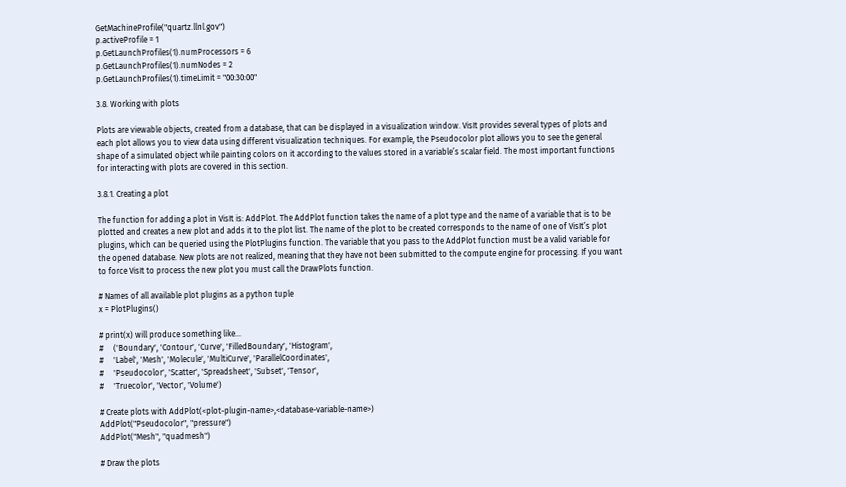GetMachineProfile("quartz.llnl.gov")
p.activeProfile = 1
p.GetLaunchProfiles(1).numProcessors = 6
p.GetLaunchProfiles(1).numNodes = 2
p.GetLaunchProfiles(1).timeLimit = "00:30:00"

3.8. Working with plots

Plots are viewable objects, created from a database, that can be displayed in a visualization window. VisIt provides several types of plots and each plot allows you to view data using different visualization techniques. For example, the Pseudocolor plot allows you to see the general shape of a simulated object while painting colors on it according to the values stored in a variable’s scalar field. The most important functions for interacting with plots are covered in this section.

3.8.1. Creating a plot

The function for adding a plot in VisIt is: AddPlot. The AddPlot function takes the name of a plot type and the name of a variable that is to be plotted and creates a new plot and adds it to the plot list. The name of the plot to be created corresponds to the name of one of VisIt’s plot plugins, which can be queried using the PlotPlugins function. The variable that you pass to the AddPlot function must be a valid variable for the opened database. New plots are not realized, meaning that they have not been submitted to the compute engine for processing. If you want to force VisIt to process the new plot you must call the DrawPlots function.

# Names of all available plot plugins as a python tuple
x = PlotPlugins()

# print(x) will produce something like...
#     ('Boundary', 'Contour', 'Curve', 'FilledBoundary', 'Histogram',
#     'Label', 'Mesh', 'Molecule', 'MultiCurve', 'ParallelCoordinates',
#     'Pseudocolor', 'Scatter', 'Spreadsheet', 'Subset', 'Tensor',
#     'Truecolor', 'Vector', 'Volume')

# Create plots with AddPlot(<plot-plugin-name>,<database-variable-name>)
AddPlot("Pseudocolor", "pressure")
AddPlot("Mesh", "quadmesh")

# Draw the plots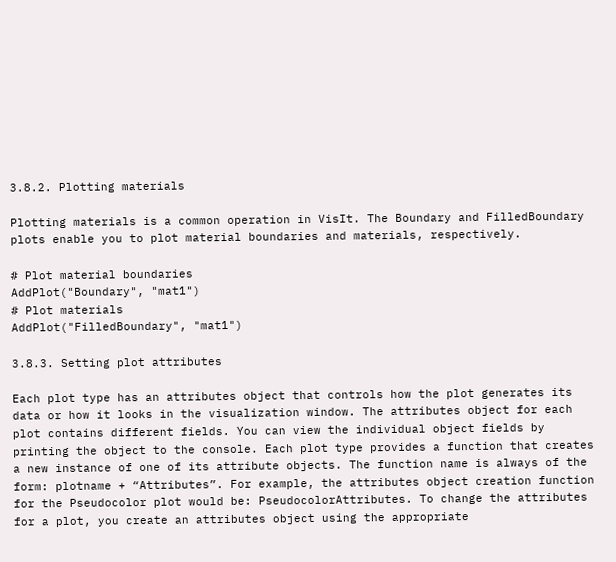3.8.2. Plotting materials

Plotting materials is a common operation in VisIt. The Boundary and FilledBoundary plots enable you to plot material boundaries and materials, respectively.

# Plot material boundaries
AddPlot("Boundary", "mat1")
# Plot materials
AddPlot("FilledBoundary", "mat1")

3.8.3. Setting plot attributes

Each plot type has an attributes object that controls how the plot generates its data or how it looks in the visualization window. The attributes object for each plot contains different fields. You can view the individual object fields by printing the object to the console. Each plot type provides a function that creates a new instance of one of its attribute objects. The function name is always of the form: plotname + “Attributes”. For example, the attributes object creation function for the Pseudocolor plot would be: PseudocolorAttributes. To change the attributes for a plot, you create an attributes object using the appropriate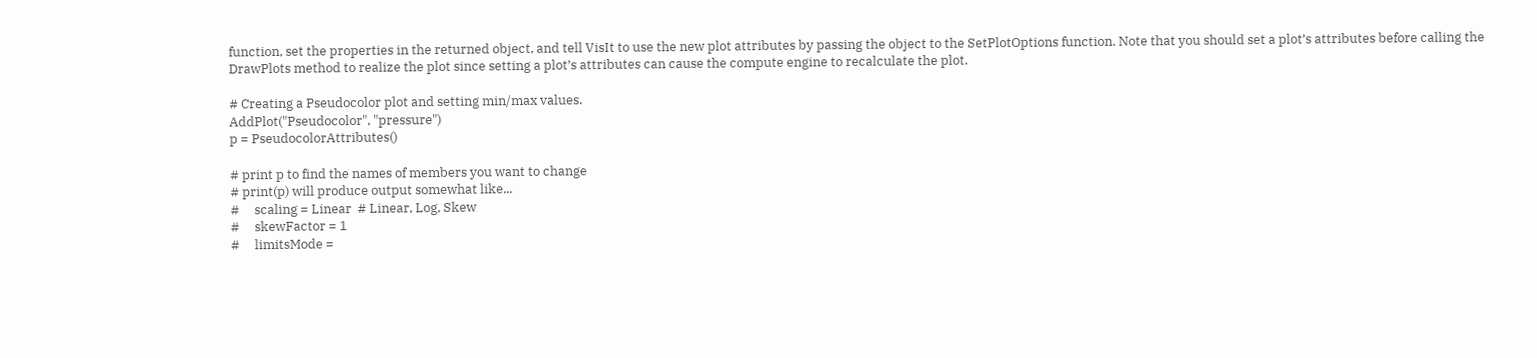function, set the properties in the returned object, and tell VisIt to use the new plot attributes by passing the object to the SetPlotOptions function. Note that you should set a plot’s attributes before calling the DrawPlots method to realize the plot since setting a plot’s attributes can cause the compute engine to recalculate the plot.

# Creating a Pseudocolor plot and setting min/max values.
AddPlot("Pseudocolor", "pressure")
p = PseudocolorAttributes()

# print p to find the names of members you want to change
# print(p) will produce output somewhat like...
#     scaling = Linear  # Linear, Log, Skew
#     skewFactor = 1
#     limitsMode =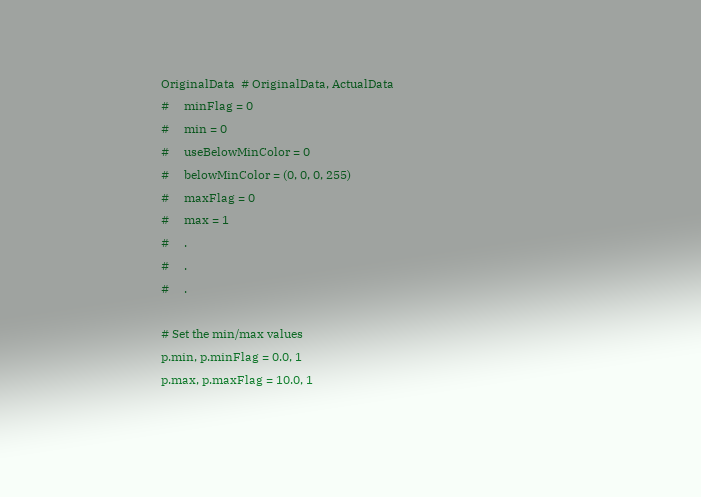OriginalData  # OriginalData, ActualData
#     minFlag = 0
#     min = 0
#     useBelowMinColor = 0
#     belowMinColor = (0, 0, 0, 255)
#     maxFlag = 0
#     max = 1
#     .
#     .
#     .

# Set the min/max values
p.min, p.minFlag = 0.0, 1
p.max, p.maxFlag = 10.0, 1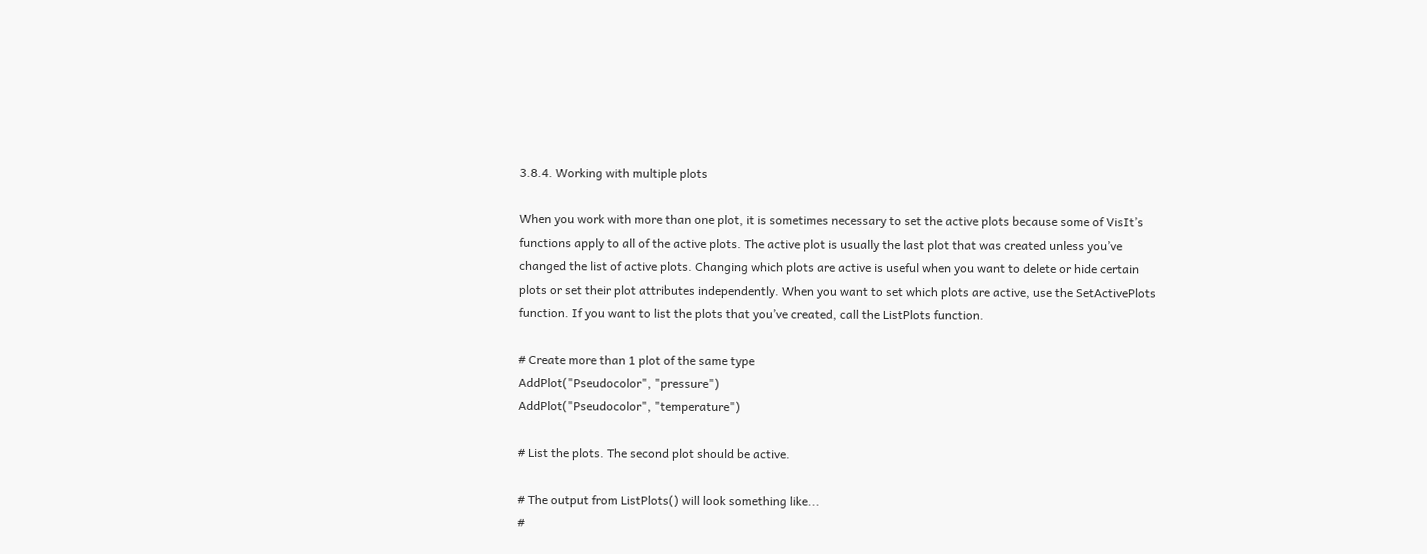3.8.4. Working with multiple plots

When you work with more than one plot, it is sometimes necessary to set the active plots because some of VisIt’s functions apply to all of the active plots. The active plot is usually the last plot that was created unless you’ve changed the list of active plots. Changing which plots are active is useful when you want to delete or hide certain plots or set their plot attributes independently. When you want to set which plots are active, use the SetActivePlots function. If you want to list the plots that you’ve created, call the ListPlots function.

# Create more than 1 plot of the same type
AddPlot("Pseudocolor", "pressure")
AddPlot("Pseudocolor", "temperature")

# List the plots. The second plot should be active.

# The output from ListPlots() will look something like...
#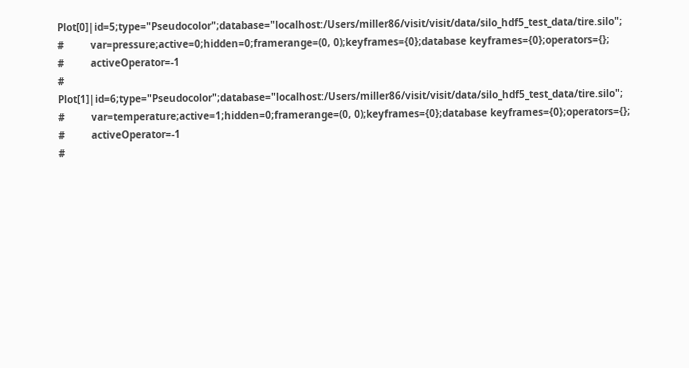Plot[0]|id=5;type="Pseudocolor";database="localhost:/Users/miller86/visit/visit/data/silo_hdf5_test_data/tire.silo";
#         var=pressure;active=0;hidden=0;framerange=(0, 0);keyframes={0};database keyframes={0};operators={};
#         activeOperator=-1
#     Plot[1]|id=6;type="Pseudocolor";database="localhost:/Users/miller86/visit/visit/data/silo_hdf5_test_data/tire.silo";
#         var=temperature;active=1;hidden=0;framerange=(0, 0);keyframes={0};database keyframes={0};operators={};
#         activeOperator=-1
#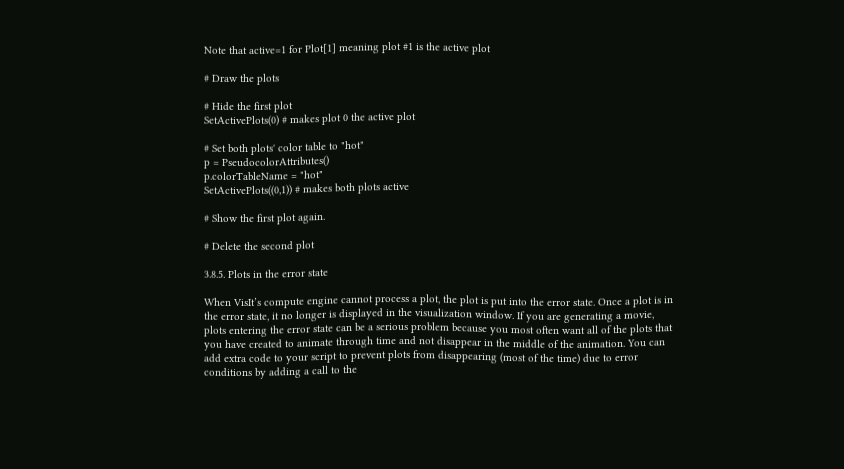Note that active=1 for Plot[1] meaning plot #1 is the active plot

# Draw the plots

# Hide the first plot
SetActivePlots(0) # makes plot 0 the active plot

# Set both plots' color table to "hot"
p = PseudocolorAttributes()
p.colorTableName = "hot"
SetActivePlots((0,1)) # makes both plots active

# Show the first plot again.

# Delete the second plot

3.8.5. Plots in the error state

When VisIt’s compute engine cannot process a plot, the plot is put into the error state. Once a plot is in the error state, it no longer is displayed in the visualization window. If you are generating a movie, plots entering the error state can be a serious problem because you most often want all of the plots that you have created to animate through time and not disappear in the middle of the animation. You can add extra code to your script to prevent plots from disappearing (most of the time) due to error conditions by adding a call to the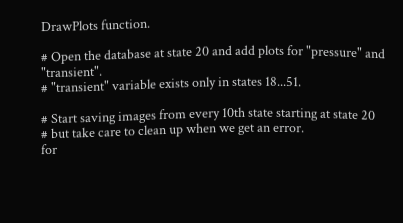DrawPlots function.

# Open the database at state 20 and add plots for "pressure" and "transient".
# "transient" variable exists only in states 18...51.

# Start saving images from every 10th state starting at state 20
# but take care to clean up when we get an error.
for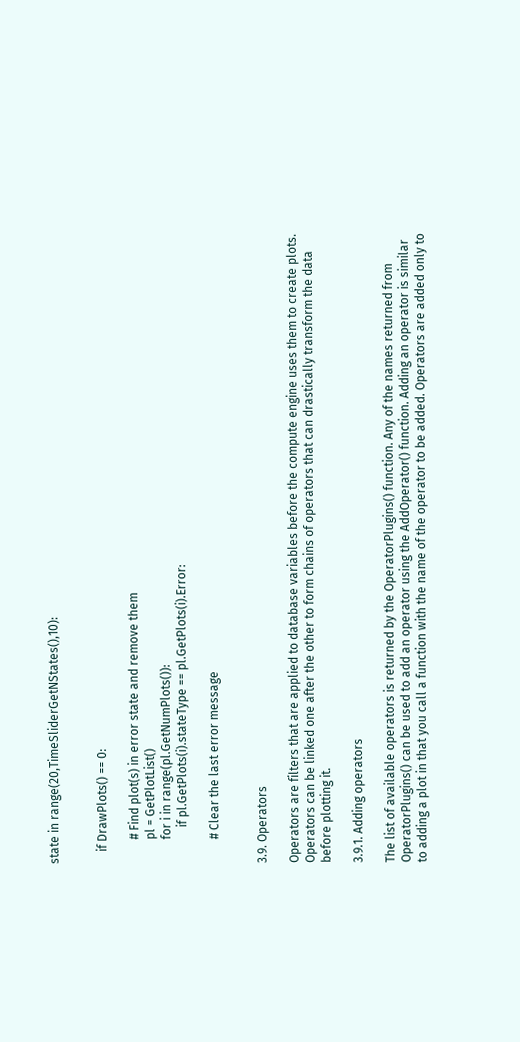state in range(20,TimeSliderGetNStates(),10):


    if DrawPlots() == 0:

        # Find plot(s) in error state and remove them
        pl = GetPlotList()
        for i in range(pl.GetNumPlots()):
            if pl.GetPlots(i).stateType == pl.GetPlots(i).Error:

        # Clear the last error message


3.9. Operators

Operators are filters that are applied to database variables before the compute engine uses them to create plots. Operators can be linked one after the other to form chains of operators that can drastically transform the data before plotting it.

3.9.1. Adding operators

The list of available operators is returned by the OperatorPlugins() function. Any of the names returned from OperatorPlugins() can be used to add an operator using the AddOperator() function. Adding an operator is similar to adding a plot in that you call a function with the name of the operator to be added. Operators are added only to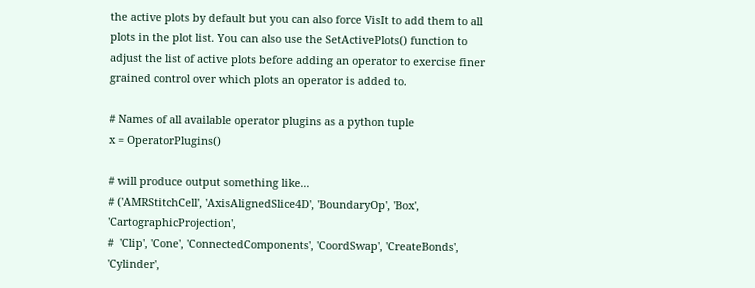the active plots by default but you can also force VisIt to add them to all plots in the plot list. You can also use the SetActivePlots() function to adjust the list of active plots before adding an operator to exercise finer grained control over which plots an operator is added to.

# Names of all available operator plugins as a python tuple
x = OperatorPlugins()

# will produce output something like...
# ('AMRStitchCell', 'AxisAlignedSlice4D', 'BoundaryOp', 'Box', 'CartographicProjection',
#  'Clip', 'Cone', 'ConnectedComponents', 'CoordSwap', 'CreateBonds', 'Cylinder',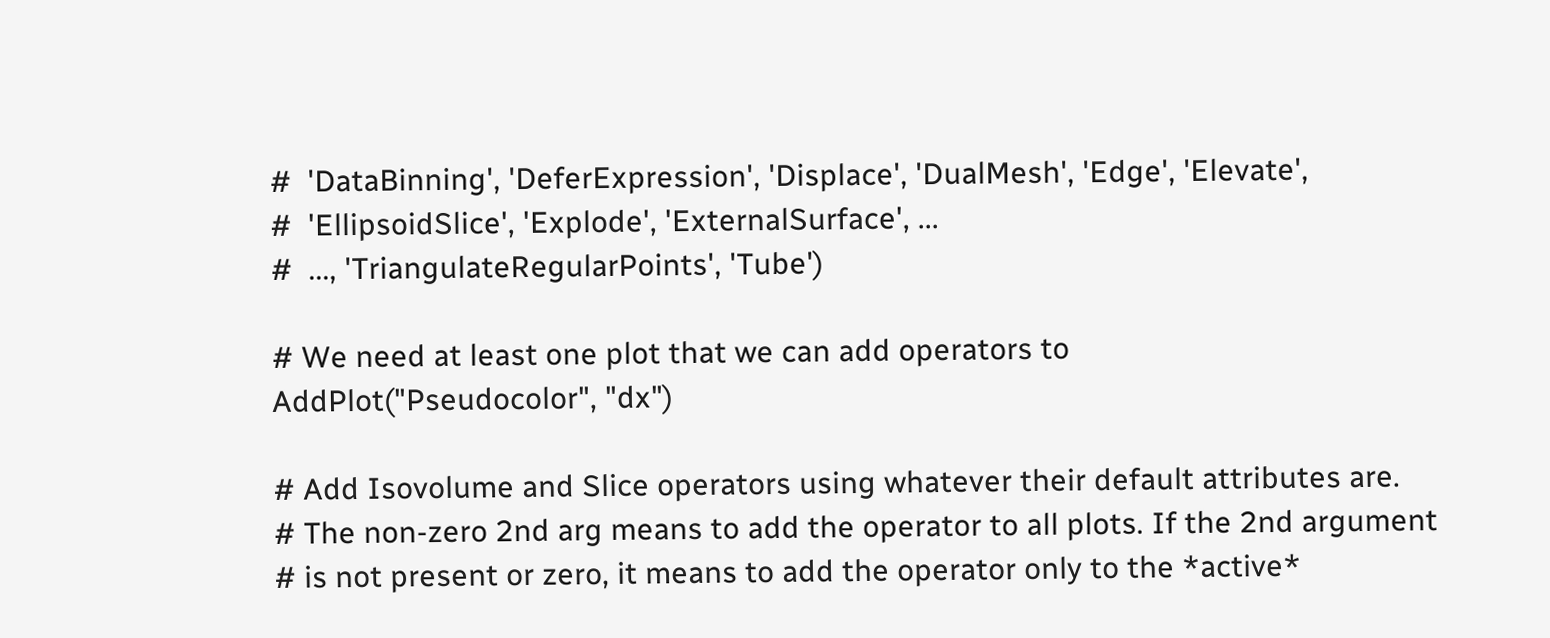#  'DataBinning', 'DeferExpression', 'Displace', 'DualMesh', 'Edge', 'Elevate',
#  'EllipsoidSlice', 'Explode', 'ExternalSurface', ...
#  ..., 'TriangulateRegularPoints', 'Tube')

# We need at least one plot that we can add operators to
AddPlot("Pseudocolor", "dx")

# Add Isovolume and Slice operators using whatever their default attributes are.
# The non-zero 2nd arg means to add the operator to all plots. If the 2nd argument
# is not present or zero, it means to add the operator only to the *active*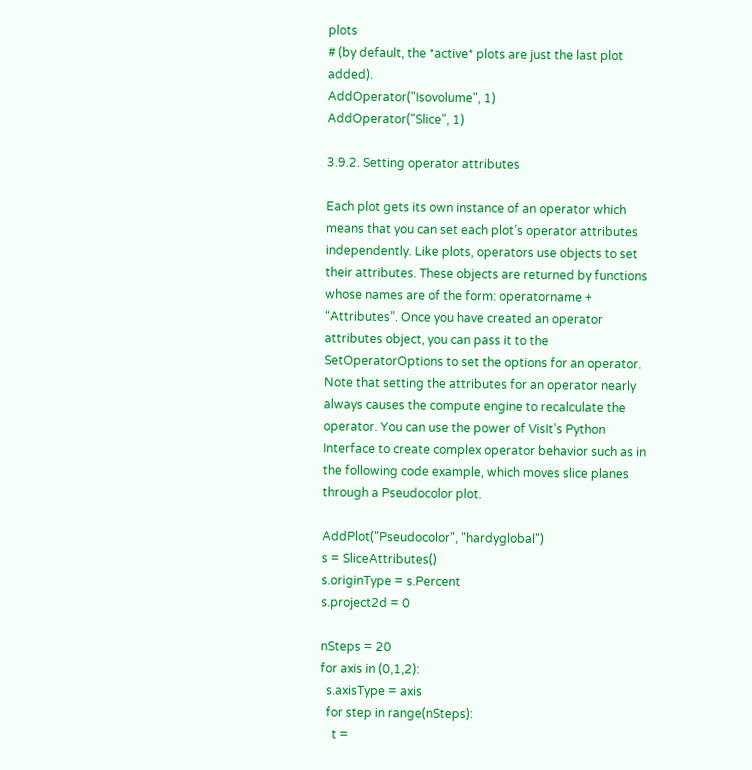plots
# (by default, the *active* plots are just the last plot added).
AddOperator("Isovolume", 1)
AddOperator("Slice", 1)

3.9.2. Setting operator attributes

Each plot gets its own instance of an operator which means that you can set each plot’s operator attributes independently. Like plots, operators use objects to set their attributes. These objects are returned by functions whose names are of the form: operatorname + “Attributes”. Once you have created an operator attributes object, you can pass it to the SetOperatorOptions to set the options for an operator. Note that setting the attributes for an operator nearly always causes the compute engine to recalculate the operator. You can use the power of VisIt’s Python Interface to create complex operator behavior such as in the following code example, which moves slice planes through a Pseudocolor plot.

AddPlot("Pseudocolor", "hardyglobal")
s = SliceAttributes()
s.originType = s.Percent
s.project2d = 0

nSteps = 20
for axis in (0,1,2):
  s.axisType = axis
  for step in range(nSteps):
    t =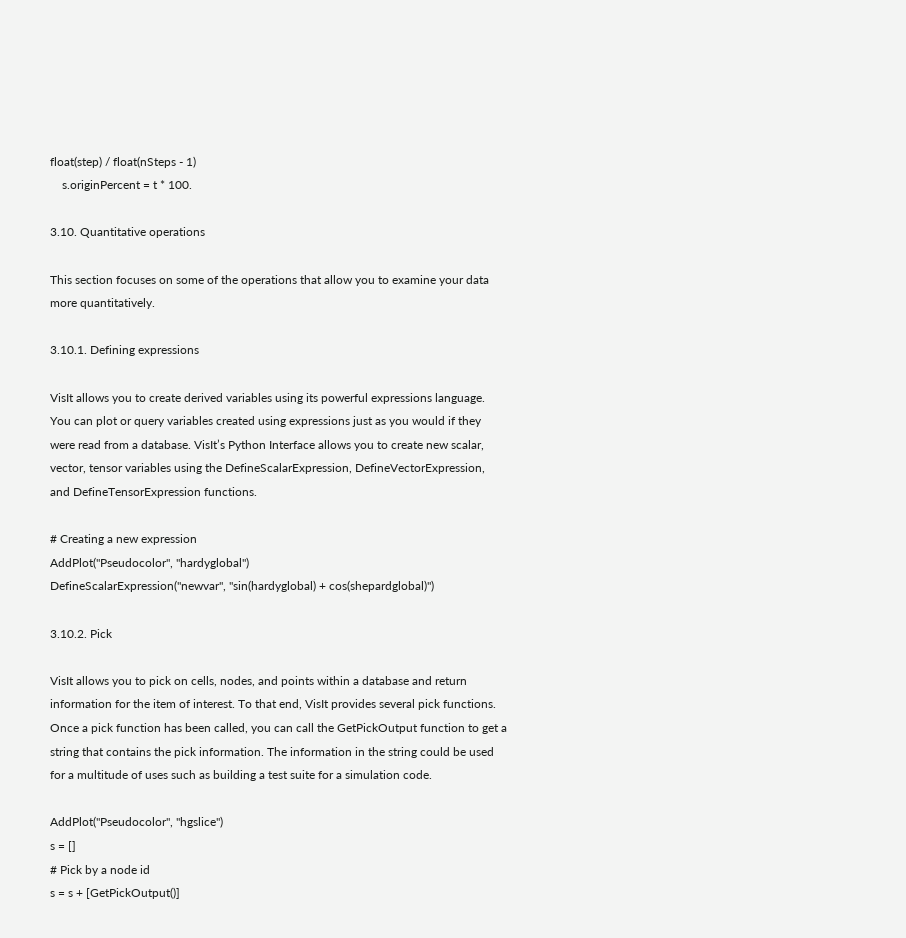float(step) / float(nSteps - 1)
    s.originPercent = t * 100.

3.10. Quantitative operations

This section focuses on some of the operations that allow you to examine your data more quantitatively.

3.10.1. Defining expressions

VisIt allows you to create derived variables using its powerful expressions language. You can plot or query variables created using expressions just as you would if they were read from a database. VisIt’s Python Interface allows you to create new scalar, vector, tensor variables using the DefineScalarExpression, DefineVectorExpression, and DefineTensorExpression functions.

# Creating a new expression
AddPlot("Pseudocolor", "hardyglobal")
DefineScalarExpression("newvar", "sin(hardyglobal) + cos(shepardglobal)")

3.10.2. Pick

VisIt allows you to pick on cells, nodes, and points within a database and return information for the item of interest. To that end, VisIt provides several pick functions. Once a pick function has been called, you can call the GetPickOutput function to get a string that contains the pick information. The information in the string could be used for a multitude of uses such as building a test suite for a simulation code.

AddPlot("Pseudocolor", "hgslice")
s = []
# Pick by a node id
s = s + [GetPickOutput()]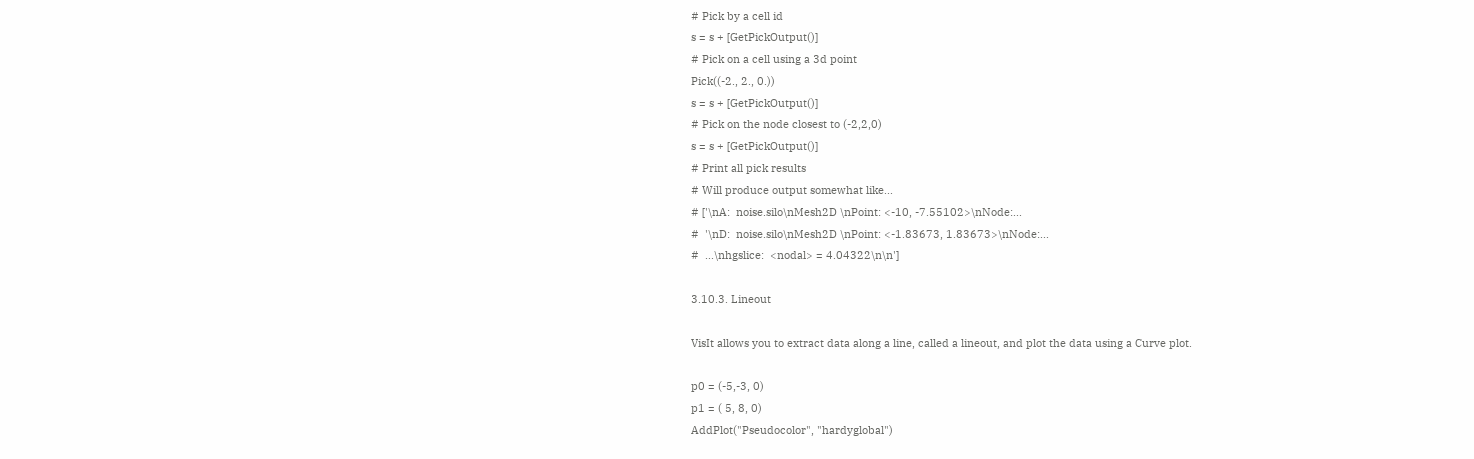# Pick by a cell id
s = s + [GetPickOutput()]
# Pick on a cell using a 3d point
Pick((-2., 2., 0.))
s = s + [GetPickOutput()]
# Pick on the node closest to (-2,2,0)
s = s + [GetPickOutput()]
# Print all pick results
# Will produce output somewhat like...
# ['\nA:  noise.silo\nMesh2D \nPoint: <-10, -7.55102>\nNode:...
#  '\nD:  noise.silo\nMesh2D \nPoint: <-1.83673, 1.83673>\nNode:...
#  ...\nhgslice:  <nodal> = 4.04322\n\n']

3.10.3. Lineout

VisIt allows you to extract data along a line, called a lineout, and plot the data using a Curve plot.

p0 = (-5,-3, 0)
p1 = ( 5, 8, 0)
AddPlot("Pseudocolor", "hardyglobal")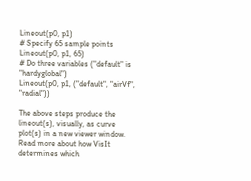Lineout(p0, p1)
# Specify 65 sample points
Lineout(p0, p1, 65)
# Do three variables ("default" is "hardyglobal")
Lineout(p0, p1, ("default", "airVf", "radial"))

The above steps produce the lineout(s), visually, as curve plot(s) in a new viewer window. Read more about how VisIt determines which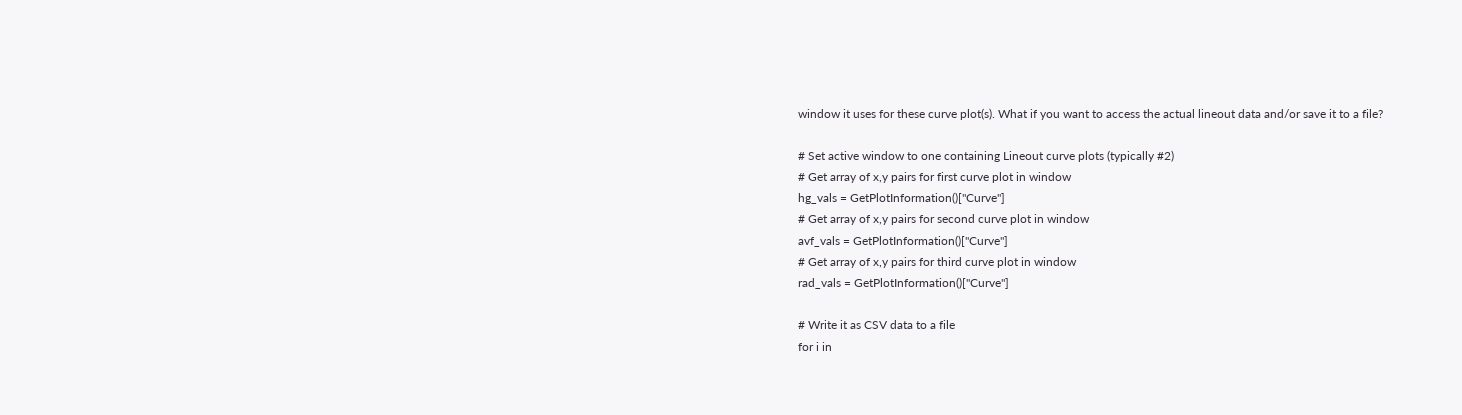window it uses for these curve plot(s). What if you want to access the actual lineout data and/or save it to a file?

# Set active window to one containing Lineout curve plots (typically #2)
# Get array of x,y pairs for first curve plot in window
hg_vals = GetPlotInformation()["Curve"]
# Get array of x,y pairs for second curve plot in window
avf_vals = GetPlotInformation()["Curve"]
# Get array of x,y pairs for third curve plot in window
rad_vals = GetPlotInformation()["Curve"]

# Write it as CSV data to a file
for i in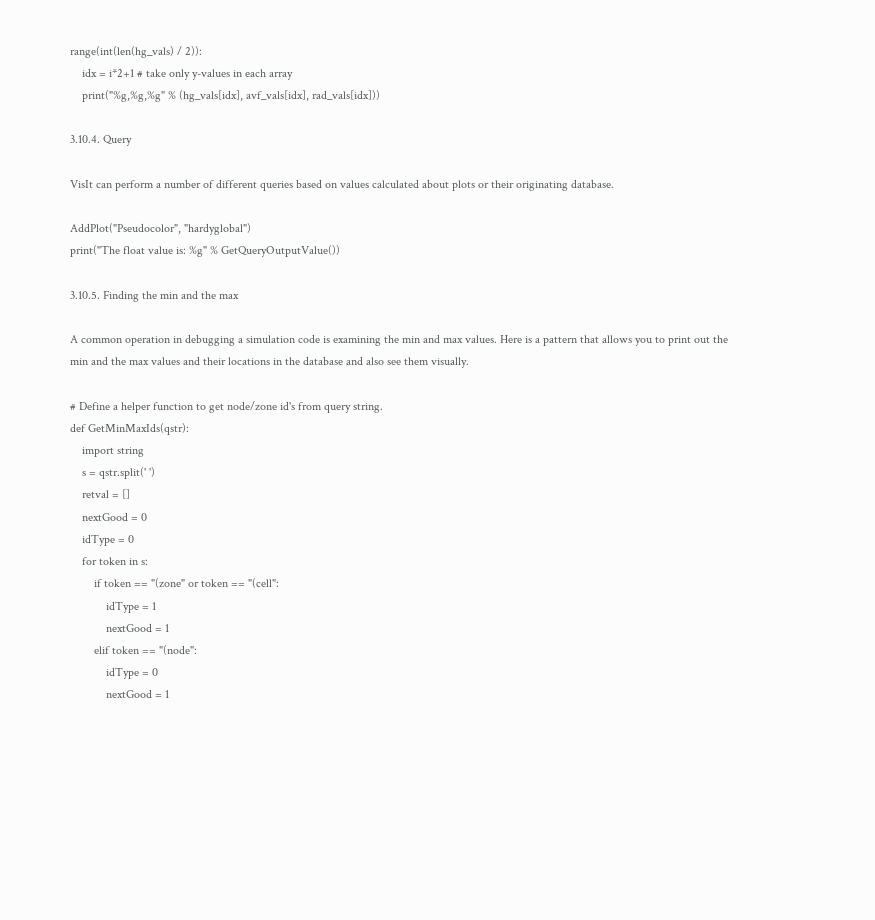range(int(len(hg_vals) / 2)):
    idx = i*2+1 # take only y-values in each array
    print("%g,%g,%g" % (hg_vals[idx], avf_vals[idx], rad_vals[idx]))

3.10.4. Query

VisIt can perform a number of different queries based on values calculated about plots or their originating database.

AddPlot("Pseudocolor", "hardyglobal")
print("The float value is: %g" % GetQueryOutputValue())

3.10.5. Finding the min and the max

A common operation in debugging a simulation code is examining the min and max values. Here is a pattern that allows you to print out the min and the max values and their locations in the database and also see them visually.

# Define a helper function to get node/zone id's from query string.
def GetMinMaxIds(qstr):
    import string
    s = qstr.split(' ')
    retval = []
    nextGood = 0
    idType = 0
    for token in s:
        if token == "(zone" or token == "(cell":
            idType = 1
            nextGood = 1
        elif token == "(node":
            idType = 0
            nextGood = 1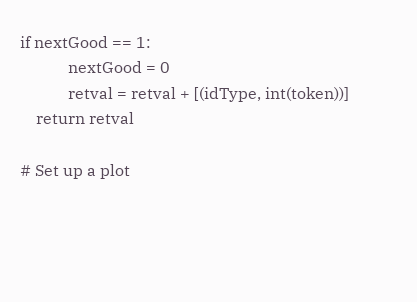if nextGood == 1:
            nextGood = 0
            retval = retval + [(idType, int(token))]
    return retval

# Set up a plot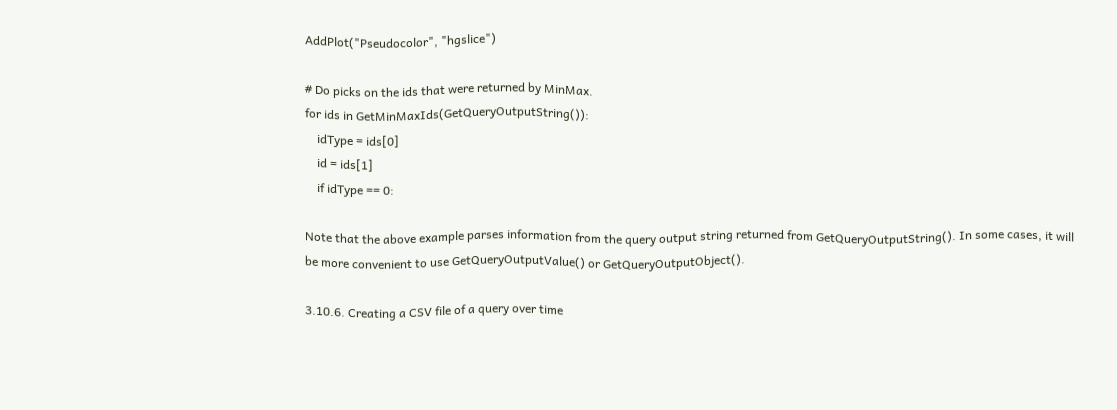AddPlot("Pseudocolor", "hgslice")

# Do picks on the ids that were returned by MinMax.
for ids in GetMinMaxIds(GetQueryOutputString()):
    idType = ids[0]
    id = ids[1]
    if idType == 0:

Note that the above example parses information from the query output string returned from GetQueryOutputString(). In some cases, it will be more convenient to use GetQueryOutputValue() or GetQueryOutputObject().

3.10.6. Creating a CSV file of a query over time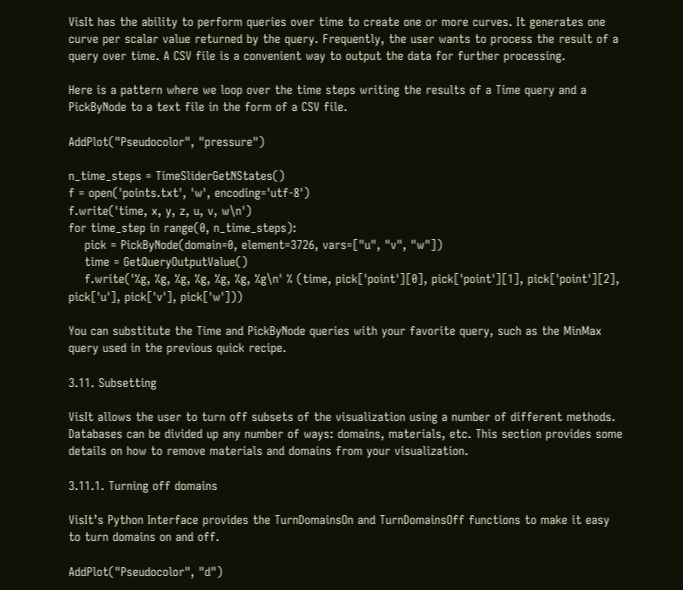VisIt has the ability to perform queries over time to create one or more curves. It generates one curve per scalar value returned by the query. Frequently, the user wants to process the result of a query over time. A CSV file is a convenient way to output the data for further processing.

Here is a pattern where we loop over the time steps writing the results of a Time query and a PickByNode to a text file in the form of a CSV file.

AddPlot("Pseudocolor", "pressure")

n_time_steps = TimeSliderGetNStates()
f = open('points.txt', 'w', encoding='utf-8')
f.write('time, x, y, z, u, v, w\n')
for time_step in range(0, n_time_steps):
    pick = PickByNode(domain=0, element=3726, vars=["u", "v", "w"])
    time = GetQueryOutputValue()
    f.write('%g, %g, %g, %g, %g, %g, %g\n' % (time, pick['point'][0], pick['point'][1], pick['point'][2], pick['u'], pick['v'], pick['w']))

You can substitute the Time and PickByNode queries with your favorite query, such as the MinMax query used in the previous quick recipe.

3.11. Subsetting

VisIt allows the user to turn off subsets of the visualization using a number of different methods. Databases can be divided up any number of ways: domains, materials, etc. This section provides some details on how to remove materials and domains from your visualization.

3.11.1. Turning off domains

VisIt’s Python Interface provides the TurnDomainsOn and TurnDomainsOff functions to make it easy to turn domains on and off.

AddPlot("Pseudocolor", "d")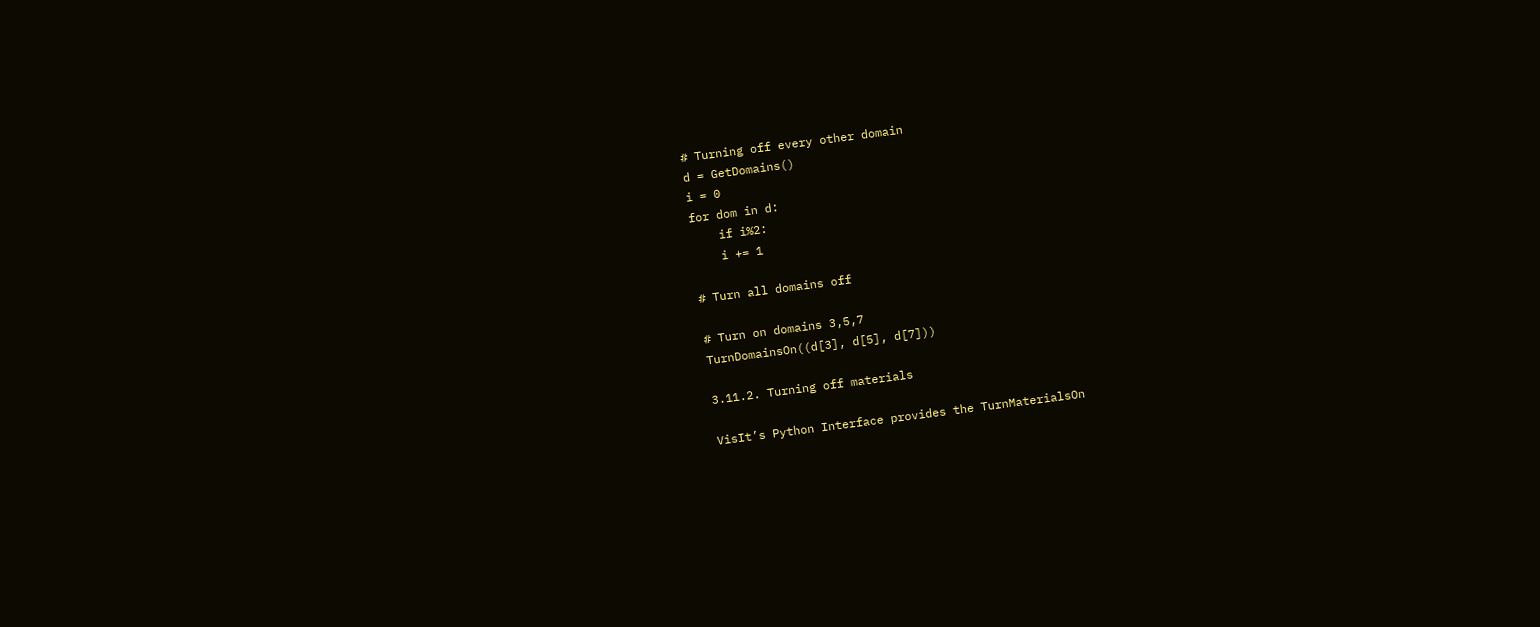# Turning off every other domain
d = GetDomains()
i = 0
for dom in d:
    if i%2:
    i += 1

# Turn all domains off

# Turn on domains 3,5,7
TurnDomainsOn((d[3], d[5], d[7]))

3.11.2. Turning off materials

VisIt’s Python Interface provides the TurnMaterialsOn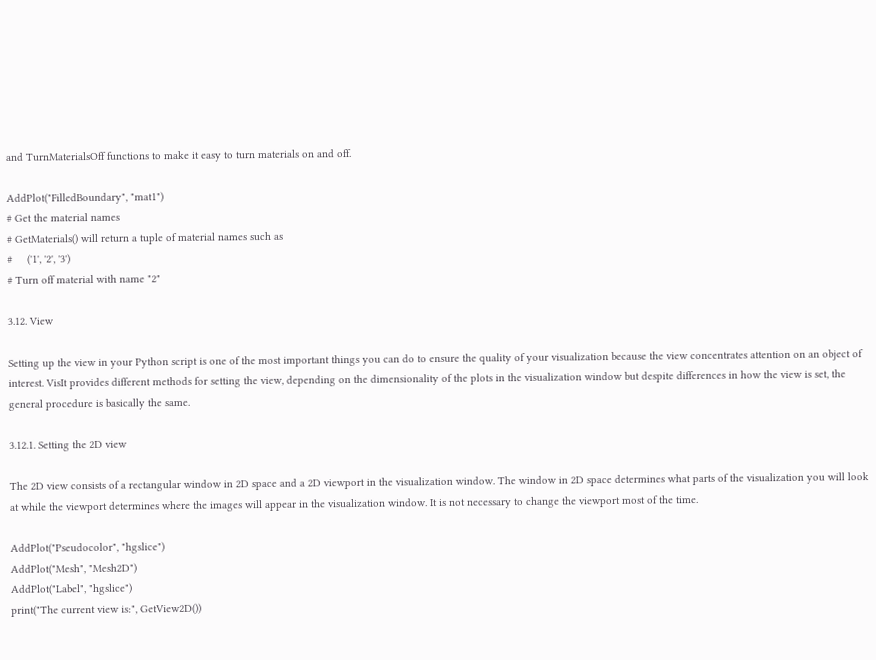and TurnMaterialsOff functions to make it easy to turn materials on and off.

AddPlot("FilledBoundary", "mat1")
# Get the material names
# GetMaterials() will return a tuple of material names such as
#     ('1', '2', '3')
# Turn off material with name "2"

3.12. View

Setting up the view in your Python script is one of the most important things you can do to ensure the quality of your visualization because the view concentrates attention on an object of interest. VisIt provides different methods for setting the view, depending on the dimensionality of the plots in the visualization window but despite differences in how the view is set, the general procedure is basically the same.

3.12.1. Setting the 2D view

The 2D view consists of a rectangular window in 2D space and a 2D viewport in the visualization window. The window in 2D space determines what parts of the visualization you will look at while the viewport determines where the images will appear in the visualization window. It is not necessary to change the viewport most of the time.

AddPlot("Pseudocolor", "hgslice")
AddPlot("Mesh", "Mesh2D")
AddPlot("Label", "hgslice")
print("The current view is:", GetView2D())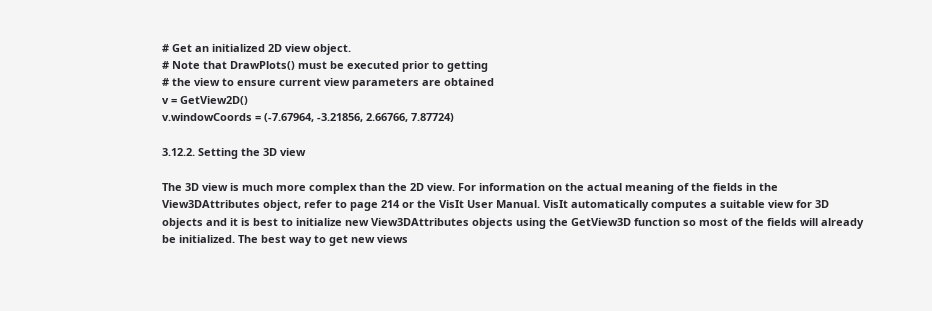# Get an initialized 2D view object.
# Note that DrawPlots() must be executed prior to getting
# the view to ensure current view parameters are obtained
v = GetView2D()
v.windowCoords = (-7.67964, -3.21856, 2.66766, 7.87724)

3.12.2. Setting the 3D view

The 3D view is much more complex than the 2D view. For information on the actual meaning of the fields in the View3DAttributes object, refer to page 214 or the VisIt User Manual. VisIt automatically computes a suitable view for 3D objects and it is best to initialize new View3DAttributes objects using the GetView3D function so most of the fields will already be initialized. The best way to get new views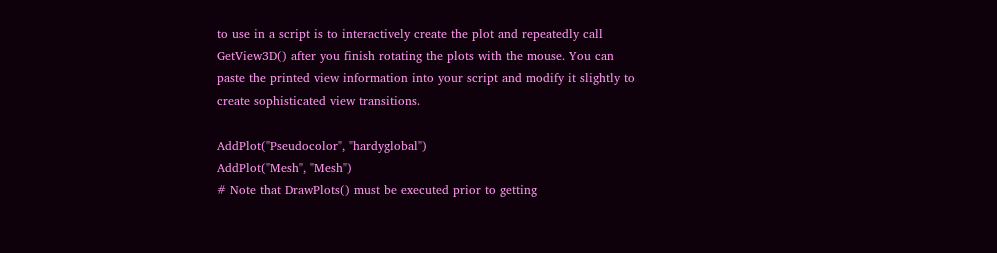to use in a script is to interactively create the plot and repeatedly call GetView3D() after you finish rotating the plots with the mouse. You can paste the printed view information into your script and modify it slightly to create sophisticated view transitions.

AddPlot("Pseudocolor", "hardyglobal")
AddPlot("Mesh", "Mesh")
# Note that DrawPlots() must be executed prior to getting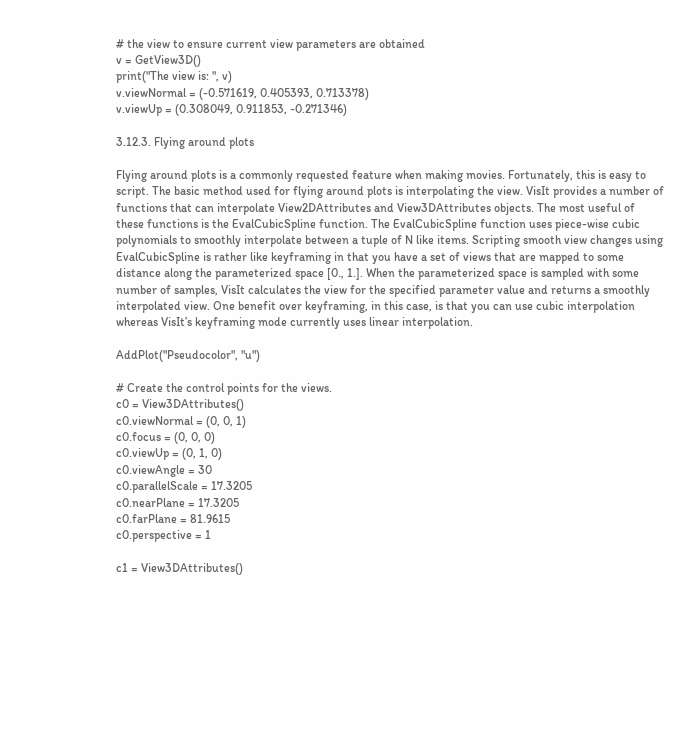# the view to ensure current view parameters are obtained
v = GetView3D()
print("The view is: ", v)
v.viewNormal = (-0.571619, 0.405393, 0.713378)
v.viewUp = (0.308049, 0.911853, -0.271346)

3.12.3. Flying around plots

Flying around plots is a commonly requested feature when making movies. Fortunately, this is easy to script. The basic method used for flying around plots is interpolating the view. VisIt provides a number of functions that can interpolate View2DAttributes and View3DAttributes objects. The most useful of these functions is the EvalCubicSpline function. The EvalCubicSpline function uses piece-wise cubic polynomials to smoothly interpolate between a tuple of N like items. Scripting smooth view changes using EvalCubicSpline is rather like keyframing in that you have a set of views that are mapped to some distance along the parameterized space [0., 1.]. When the parameterized space is sampled with some number of samples, VisIt calculates the view for the specified parameter value and returns a smoothly interpolated view. One benefit over keyframing, in this case, is that you can use cubic interpolation whereas VisIt’s keyframing mode currently uses linear interpolation.

AddPlot("Pseudocolor", "u")

# Create the control points for the views.
c0 = View3DAttributes()
c0.viewNormal = (0, 0, 1)
c0.focus = (0, 0, 0)
c0.viewUp = (0, 1, 0)
c0.viewAngle = 30
c0.parallelScale = 17.3205
c0.nearPlane = 17.3205
c0.farPlane = 81.9615
c0.perspective = 1

c1 = View3DAttributes()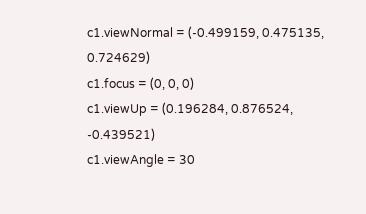c1.viewNormal = (-0.499159, 0.475135, 0.724629)
c1.focus = (0, 0, 0)
c1.viewUp = (0.196284, 0.876524, -0.439521)
c1.viewAngle = 30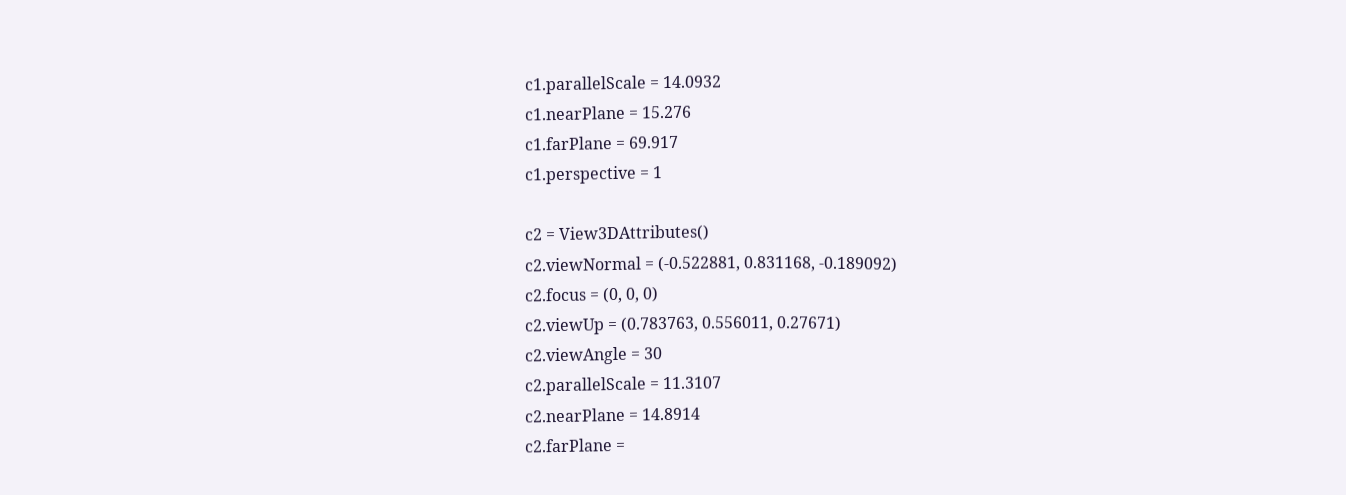c1.parallelScale = 14.0932
c1.nearPlane = 15.276
c1.farPlane = 69.917
c1.perspective = 1

c2 = View3DAttributes()
c2.viewNormal = (-0.522881, 0.831168, -0.189092)
c2.focus = (0, 0, 0)
c2.viewUp = (0.783763, 0.556011, 0.27671)
c2.viewAngle = 30
c2.parallelScale = 11.3107
c2.nearPlane = 14.8914
c2.farPlane =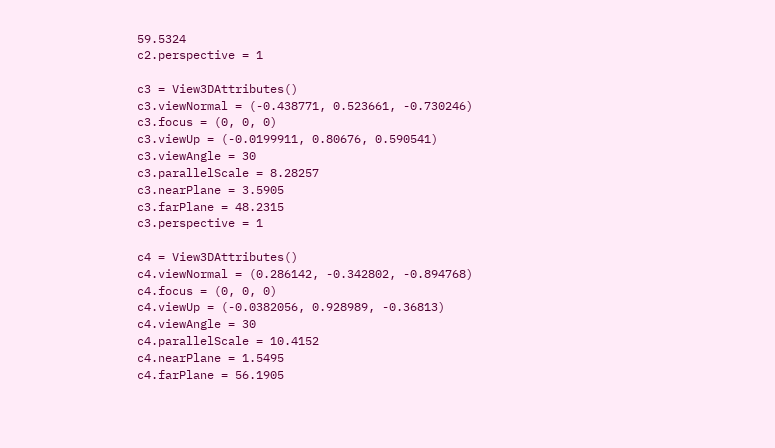59.5324
c2.perspective = 1

c3 = View3DAttributes()
c3.viewNormal = (-0.438771, 0.523661, -0.730246)
c3.focus = (0, 0, 0)
c3.viewUp = (-0.0199911, 0.80676, 0.590541)
c3.viewAngle = 30
c3.parallelScale = 8.28257
c3.nearPlane = 3.5905
c3.farPlane = 48.2315
c3.perspective = 1

c4 = View3DAttributes()
c4.viewNormal = (0.286142, -0.342802, -0.894768)
c4.focus = (0, 0, 0)
c4.viewUp = (-0.0382056, 0.928989, -0.36813)
c4.viewAngle = 30
c4.parallelScale = 10.4152
c4.nearPlane = 1.5495
c4.farPlane = 56.1905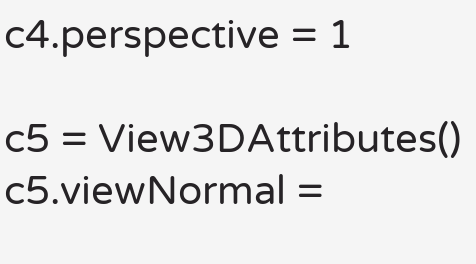c4.perspective = 1

c5 = View3DAttributes()
c5.viewNormal =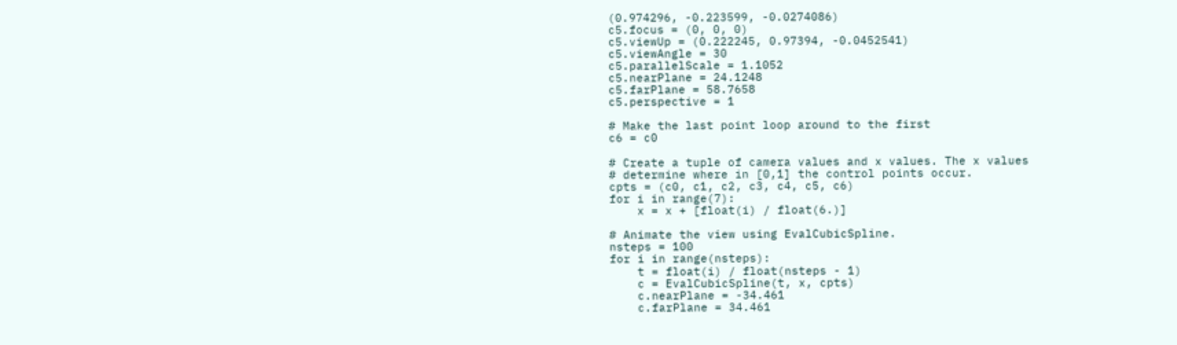(0.974296, -0.223599, -0.0274086)
c5.focus = (0, 0, 0)
c5.viewUp = (0.222245, 0.97394, -0.0452541)
c5.viewAngle = 30
c5.parallelScale = 1.1052
c5.nearPlane = 24.1248
c5.farPlane = 58.7658
c5.perspective = 1

# Make the last point loop around to the first
c6 = c0

# Create a tuple of camera values and x values. The x values
# determine where in [0,1] the control points occur.
cpts = (c0, c1, c2, c3, c4, c5, c6)
for i in range(7):
    x = x + [float(i) / float(6.)]

# Animate the view using EvalCubicSpline.
nsteps = 100
for i in range(nsteps):
    t = float(i) / float(nsteps - 1)
    c = EvalCubicSpline(t, x, cpts)
    c.nearPlane = -34.461
    c.farPlane = 34.461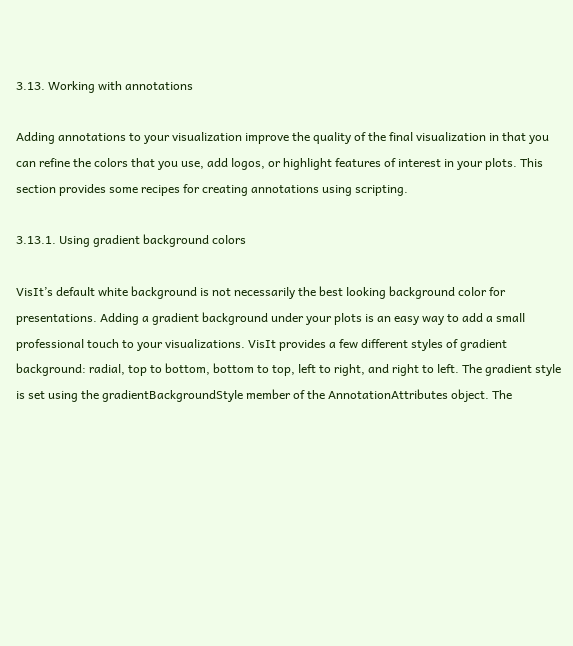3.13. Working with annotations

Adding annotations to your visualization improve the quality of the final visualization in that you can refine the colors that you use, add logos, or highlight features of interest in your plots. This section provides some recipes for creating annotations using scripting.

3.13.1. Using gradient background colors

VisIt’s default white background is not necessarily the best looking background color for presentations. Adding a gradient background under your plots is an easy way to add a small professional touch to your visualizations. VisIt provides a few different styles of gradient background: radial, top to bottom, bottom to top, left to right, and right to left. The gradient style is set using the gradientBackgroundStyle member of the AnnotationAttributes object. The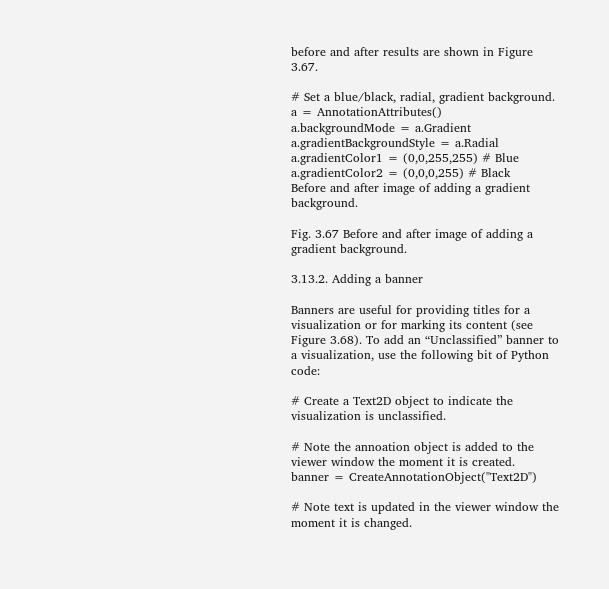before and after results are shown in Figure 3.67.

# Set a blue/black, radial, gradient background.
a = AnnotationAttributes()
a.backgroundMode = a.Gradient
a.gradientBackgroundStyle = a.Radial
a.gradientColor1 = (0,0,255,255) # Blue
a.gradientColor2 = (0,0,0,255) # Black
Before and after image of adding a gradient background.

Fig. 3.67 Before and after image of adding a gradient background.

3.13.2. Adding a banner

Banners are useful for providing titles for a visualization or for marking its content (see Figure 3.68). To add an “Unclassified” banner to a visualization, use the following bit of Python code:

# Create a Text2D object to indicate the visualization is unclassified.

# Note the annoation object is added to the viewer window the moment it is created.
banner = CreateAnnotationObject("Text2D")

# Note text is updated in the viewer window the moment it is changed.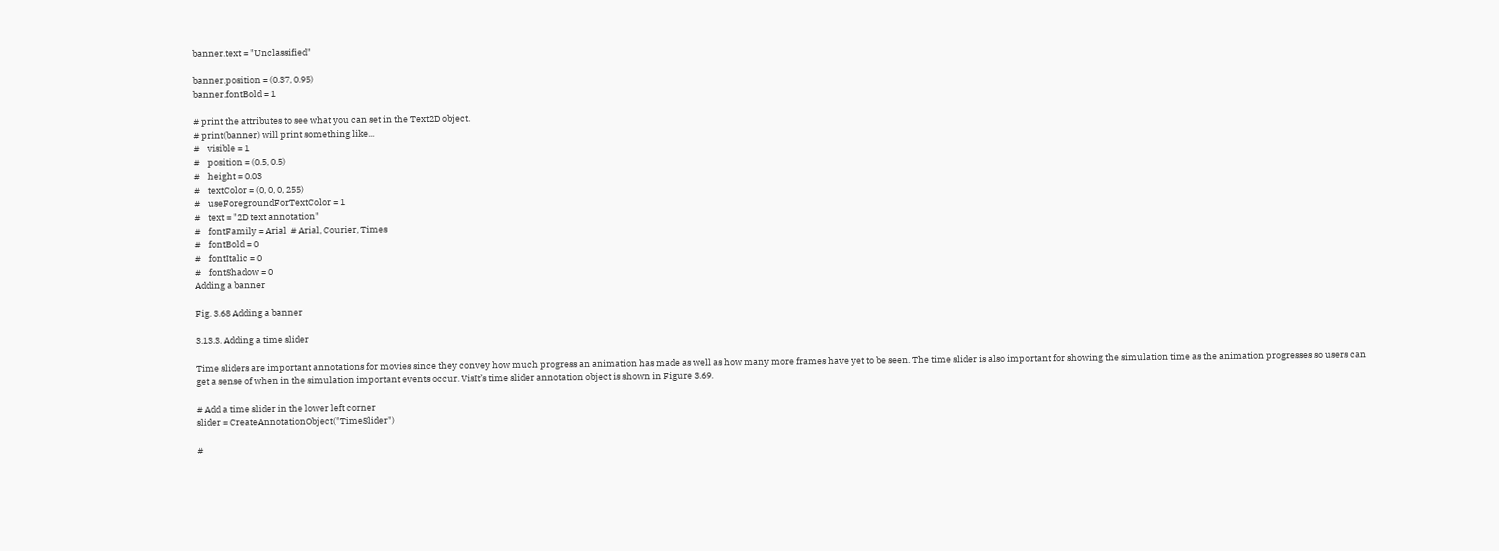banner.text = "Unclassified"

banner.position = (0.37, 0.95)
banner.fontBold = 1

# print the attributes to see what you can set in the Text2D object.
# print(banner) will print something like...
#    visible = 1
#    position = (0.5, 0.5)
#    height = 0.03
#    textColor = (0, 0, 0, 255)
#    useForegroundForTextColor = 1
#    text = "2D text annotation"
#    fontFamily = Arial  # Arial, Courier, Times
#    fontBold = 0
#    fontItalic = 0
#    fontShadow = 0
Adding a banner

Fig. 3.68 Adding a banner

3.13.3. Adding a time slider

Time sliders are important annotations for movies since they convey how much progress an animation has made as well as how many more frames have yet to be seen. The time slider is also important for showing the simulation time as the animation progresses so users can get a sense of when in the simulation important events occur. VisIt’s time slider annotation object is shown in Figure 3.69.

# Add a time slider in the lower left corner
slider = CreateAnnotationObject("TimeSlider")

#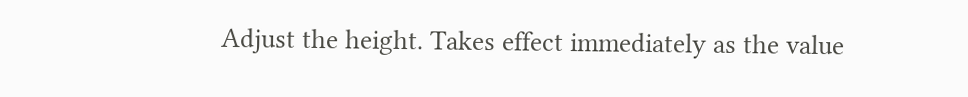Adjust the height. Takes effect immediately as the value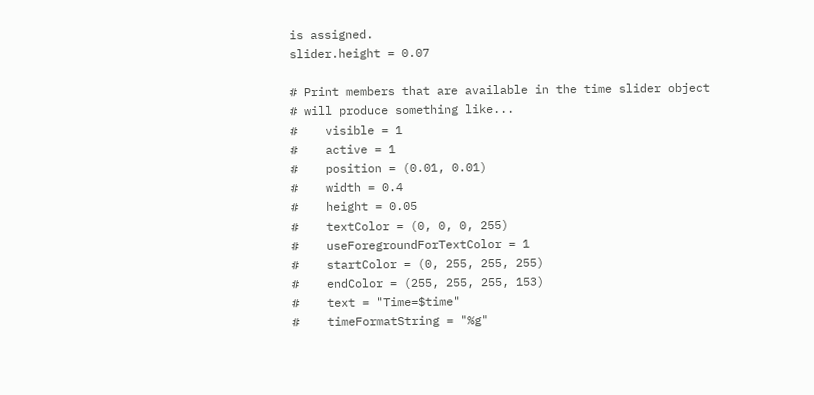is assigned.
slider.height = 0.07

# Print members that are available in the time slider object
# will produce something like...
#    visible = 1
#    active = 1
#    position = (0.01, 0.01)
#    width = 0.4
#    height = 0.05
#    textColor = (0, 0, 0, 255)
#    useForegroundForTextColor = 1
#    startColor = (0, 255, 255, 255)
#    endColor = (255, 255, 255, 153)
#    text = "Time=$time"
#    timeFormatString = "%g"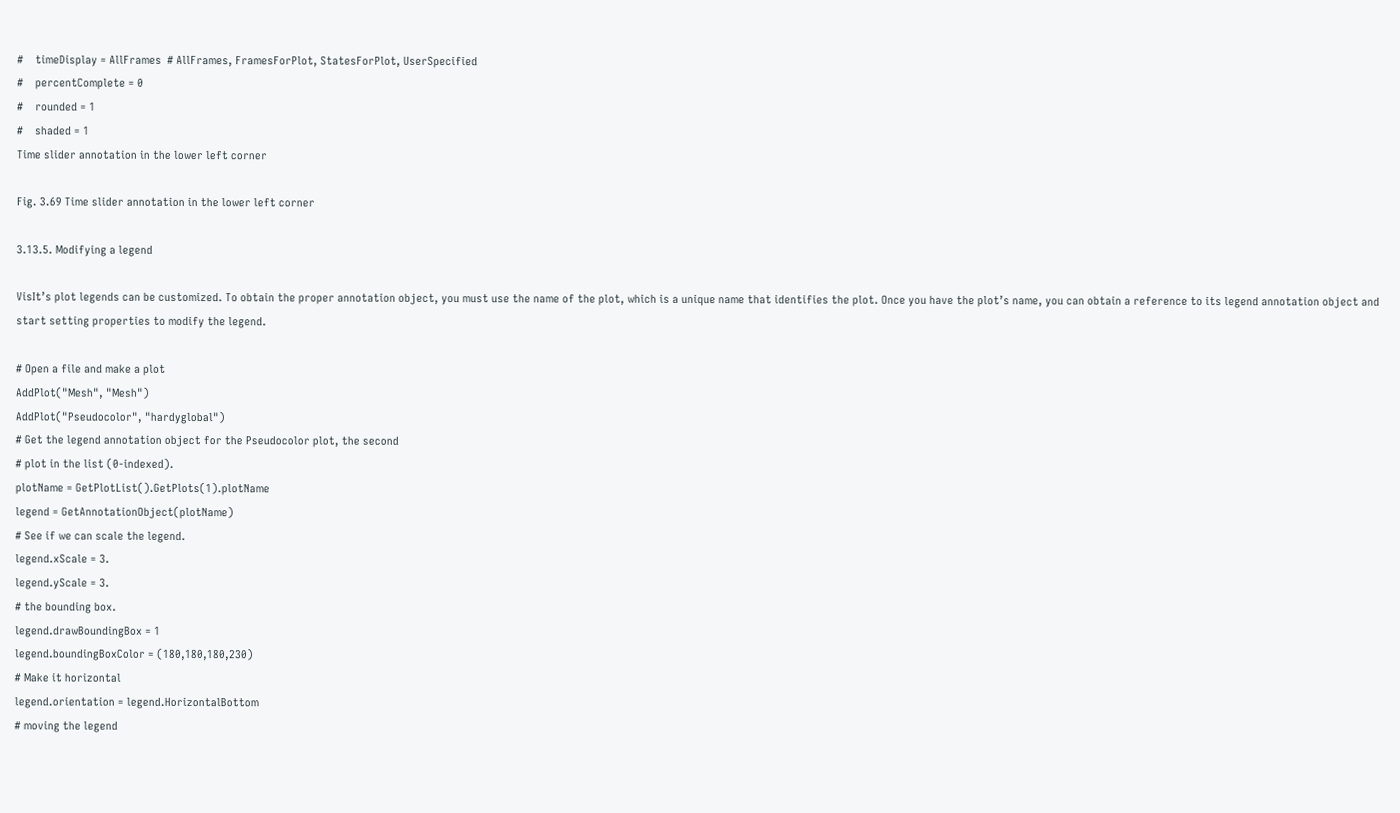#    timeDisplay = AllFrames  # AllFrames, FramesForPlot, StatesForPlot, UserSpecified
#    percentComplete = 0
#    rounded = 1
#    shaded = 1
Time slider annotation in the lower left corner

Fig. 3.69 Time slider annotation in the lower left corner

3.13.5. Modifying a legend

VisIt’s plot legends can be customized. To obtain the proper annotation object, you must use the name of the plot, which is a unique name that identifies the plot. Once you have the plot’s name, you can obtain a reference to its legend annotation object and start setting properties to modify the legend.

# Open a file and make a plot
AddPlot("Mesh", "Mesh")
AddPlot("Pseudocolor", "hardyglobal")
# Get the legend annotation object for the Pseudocolor plot, the second
# plot in the list (0-indexed).
plotName = GetPlotList().GetPlots(1).plotName
legend = GetAnnotationObject(plotName)
# See if we can scale the legend.
legend.xScale = 3.
legend.yScale = 3.
# the bounding box.
legend.drawBoundingBox = 1
legend.boundingBoxColor = (180,180,180,230)
# Make it horizontal
legend.orientation = legend.HorizontalBottom
# moving the legend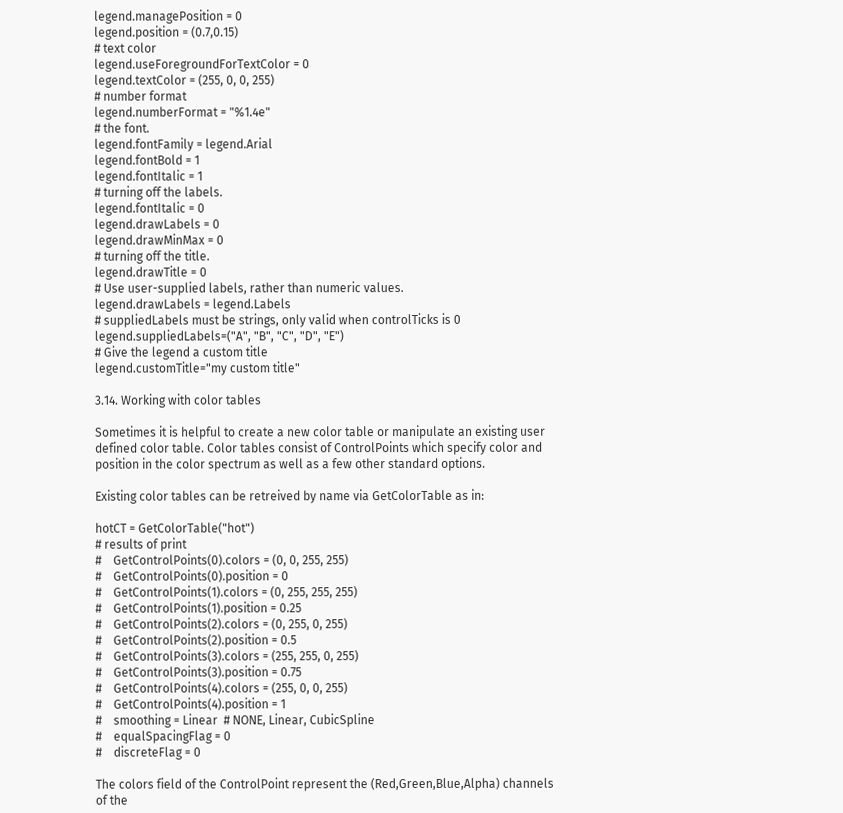legend.managePosition = 0
legend.position = (0.7,0.15)
# text color
legend.useForegroundForTextColor = 0
legend.textColor = (255, 0, 0, 255)
# number format
legend.numberFormat = "%1.4e"
# the font.
legend.fontFamily = legend.Arial
legend.fontBold = 1
legend.fontItalic = 1
# turning off the labels.
legend.fontItalic = 0
legend.drawLabels = 0
legend.drawMinMax = 0
# turning off the title.
legend.drawTitle = 0
# Use user-supplied labels, rather than numeric values.
legend.drawLabels = legend.Labels
# suppliedLabels must be strings, only valid when controlTicks is 0
legend.suppliedLabels=("A", "B", "C", "D", "E")
# Give the legend a custom title
legend.customTitle="my custom title"

3.14. Working with color tables

Sometimes it is helpful to create a new color table or manipulate an existing user defined color table. Color tables consist of ControlPoints which specify color and position in the color spectrum as well as a few other standard options.

Existing color tables can be retreived by name via GetColorTable as in:

hotCT = GetColorTable("hot")
# results of print
#    GetControlPoints(0).colors = (0, 0, 255, 255)
#    GetControlPoints(0).position = 0
#    GetControlPoints(1).colors = (0, 255, 255, 255)
#    GetControlPoints(1).position = 0.25
#    GetControlPoints(2).colors = (0, 255, 0, 255)
#    GetControlPoints(2).position = 0.5
#    GetControlPoints(3).colors = (255, 255, 0, 255)
#    GetControlPoints(3).position = 0.75
#    GetControlPoints(4).colors = (255, 0, 0, 255)
#    GetControlPoints(4).position = 1
#    smoothing = Linear  # NONE, Linear, CubicSpline
#    equalSpacingFlag = 0
#    discreteFlag = 0

The colors field of the ControlPoint represent the (Red,Green,Blue,Alpha) channels of the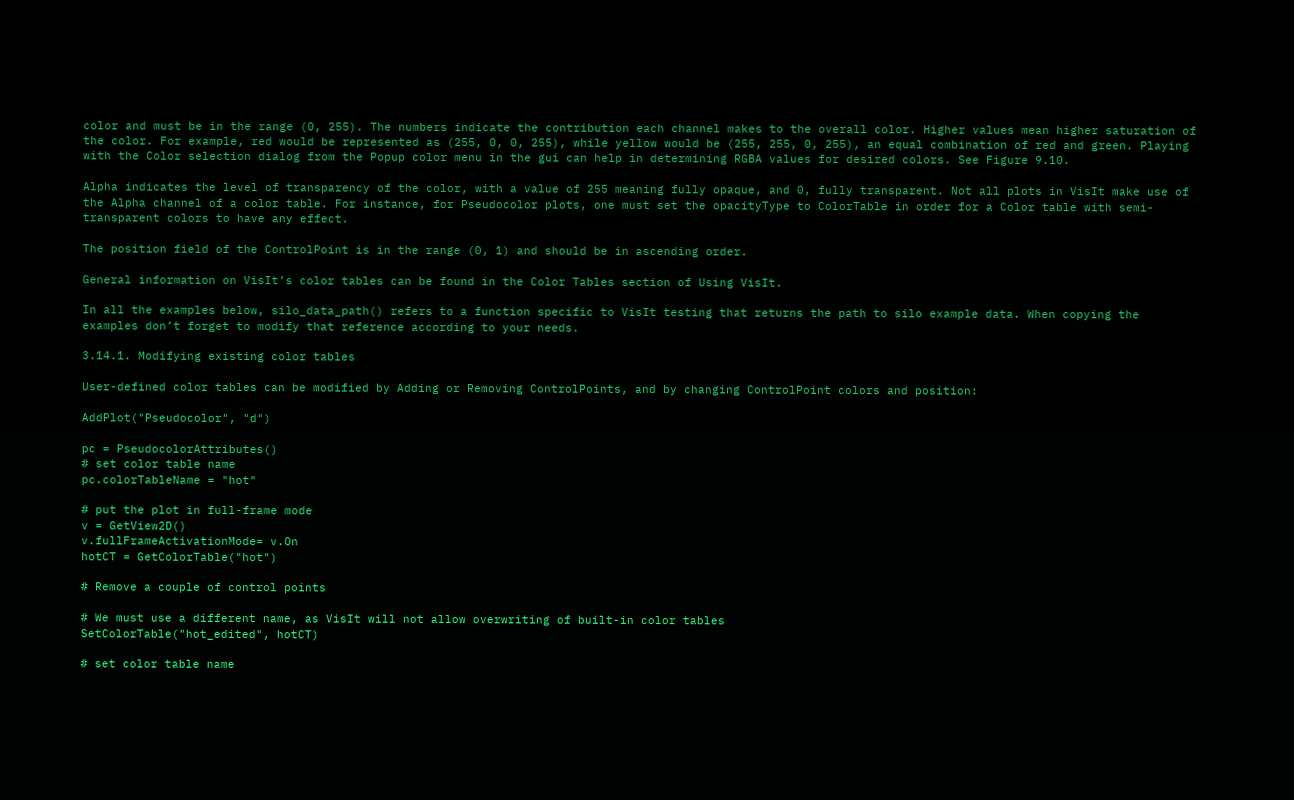color and must be in the range (0, 255). The numbers indicate the contribution each channel makes to the overall color. Higher values mean higher saturation of the color. For example, red would be represented as (255, 0, 0, 255), while yellow would be (255, 255, 0, 255), an equal combination of red and green. Playing with the Color selection dialog from the Popup color menu in the gui can help in determining RGBA values for desired colors. See Figure 9.10.

Alpha indicates the level of transparency of the color, with a value of 255 meaning fully opaque, and 0, fully transparent. Not all plots in VisIt make use of the Alpha channel of a color table. For instance, for Pseudocolor plots, one must set the opacityType to ColorTable in order for a Color table with semi-transparent colors to have any effect.

The position field of the ControlPoint is in the range (0, 1) and should be in ascending order.

General information on VisIt’s color tables can be found in the Color Tables section of Using VisIt.

In all the examples below, silo_data_path() refers to a function specific to VisIt testing that returns the path to silo example data. When copying the examples don’t forget to modify that reference according to your needs.

3.14.1. Modifying existing color tables

User-defined color tables can be modified by Adding or Removing ControlPoints, and by changing ControlPoint colors and position:

AddPlot("Pseudocolor", "d")

pc = PseudocolorAttributes()
# set color table name
pc.colorTableName = "hot"

# put the plot in full-frame mode
v = GetView2D()
v.fullFrameActivationMode= v.On
hotCT = GetColorTable("hot")

# Remove a couple of control points

# We must use a different name, as VisIt will not allow overwriting of built-in color tables
SetColorTable("hot_edited", hotCT)

# set color table name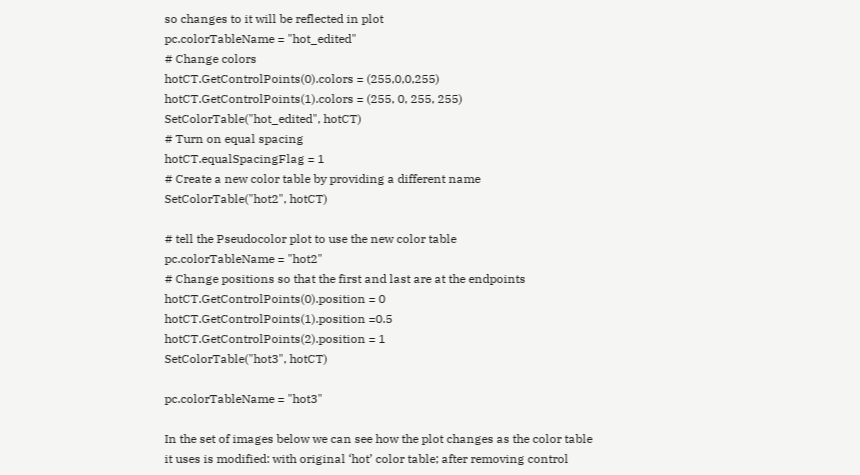so changes to it will be reflected in plot
pc.colorTableName = "hot_edited"
# Change colors
hotCT.GetControlPoints(0).colors = (255,0,0,255)
hotCT.GetControlPoints(1).colors = (255, 0, 255, 255)
SetColorTable("hot_edited", hotCT)
# Turn on equal spacing
hotCT.equalSpacingFlag = 1
# Create a new color table by providing a different name
SetColorTable("hot2", hotCT)

# tell the Pseudocolor plot to use the new color table
pc.colorTableName = "hot2"
# Change positions so that the first and last are at the endpoints
hotCT.GetControlPoints(0).position = 0
hotCT.GetControlPoints(1).position =0.5
hotCT.GetControlPoints(2).position = 1
SetColorTable("hot3", hotCT)

pc.colorTableName = "hot3"

In the set of images below we can see how the plot changes as the color table it uses is modified: with original ‘hot’ color table; after removing control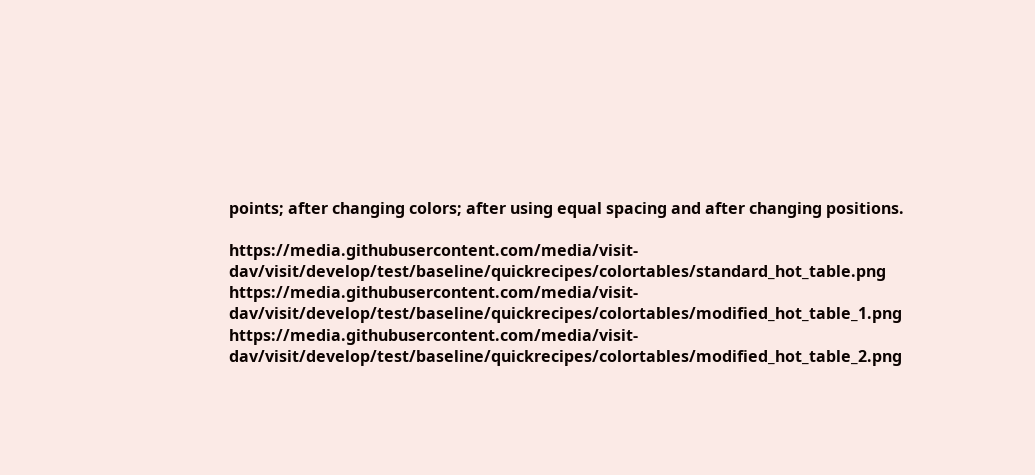points; after changing colors; after using equal spacing and after changing positions.

https://media.githubusercontent.com/media/visit-dav/visit/develop/test/baseline/quickrecipes/colortables/standard_hot_table.png https://media.githubusercontent.com/media/visit-dav/visit/develop/test/baseline/quickrecipes/colortables/modified_hot_table_1.png https://media.githubusercontent.com/media/visit-dav/visit/develop/test/baseline/quickrecipes/colortables/modified_hot_table_2.png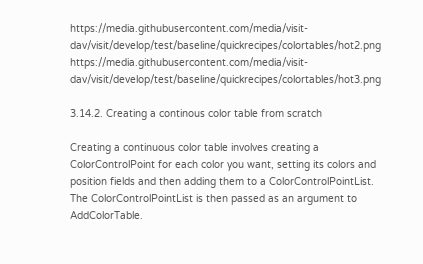https://media.githubusercontent.com/media/visit-dav/visit/develop/test/baseline/quickrecipes/colortables/hot2.png https://media.githubusercontent.com/media/visit-dav/visit/develop/test/baseline/quickrecipes/colortables/hot3.png

3.14.2. Creating a continous color table from scratch

Creating a continuous color table involves creating a ColorControlPoint for each color you want, setting its colors and position fields and then adding them to a ColorControlPointList. The ColorControlPointList is then passed as an argument to AddColorTable.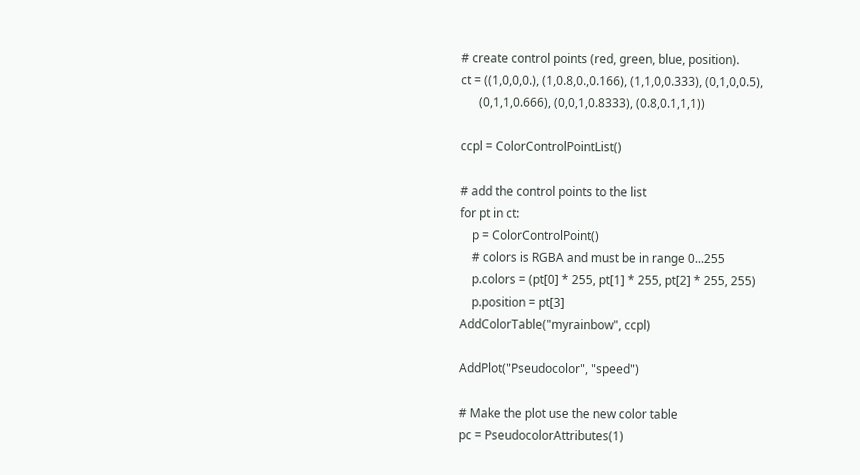# create control points (red, green, blue, position).
ct = ((1,0,0,0.), (1,0.8,0.,0.166), (1,1,0,0.333), (0,1,0,0.5),
      (0,1,1,0.666), (0,0,1,0.8333), (0.8,0.1,1,1))

ccpl = ColorControlPointList()

# add the control points to the list
for pt in ct:
    p = ColorControlPoint()
    # colors is RGBA and must be in range 0...255
    p.colors = (pt[0] * 255, pt[1] * 255, pt[2] * 255, 255)
    p.position = pt[3]
AddColorTable("myrainbow", ccpl)

AddPlot("Pseudocolor", "speed")

# Make the plot use the new color table
pc = PseudocolorAttributes(1)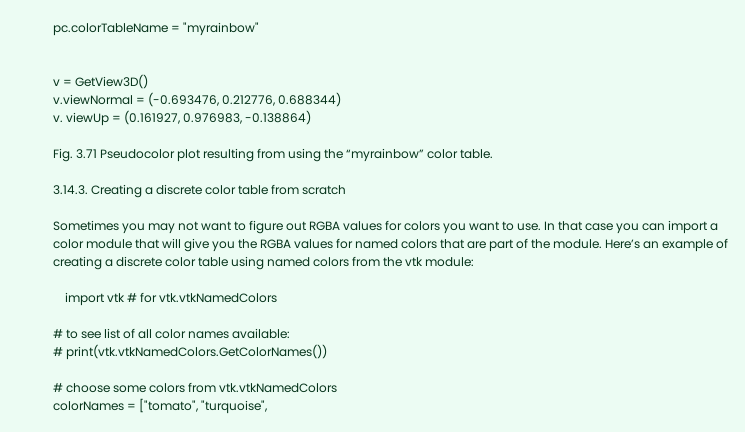pc.colorTableName = "myrainbow"


v = GetView3D()
v.viewNormal = (-0.693476, 0.212776, 0.688344)
v. viewUp = (0.161927, 0.976983, -0.138864)

Fig. 3.71 Pseudocolor plot resulting from using the “myrainbow” color table.

3.14.3. Creating a discrete color table from scratch

Sometimes you may not want to figure out RGBA values for colors you want to use. In that case you can import a color module that will give you the RGBA values for named colors that are part of the module. Here’s an example of creating a discrete color table using named colors from the vtk module:

    import vtk # for vtk.vtkNamedColors

# to see list of all color names available:
# print(vtk.vtkNamedColors.GetColorNames())

# choose some colors from vtk.vtkNamedColors
colorNames = ["tomato", "turquoise",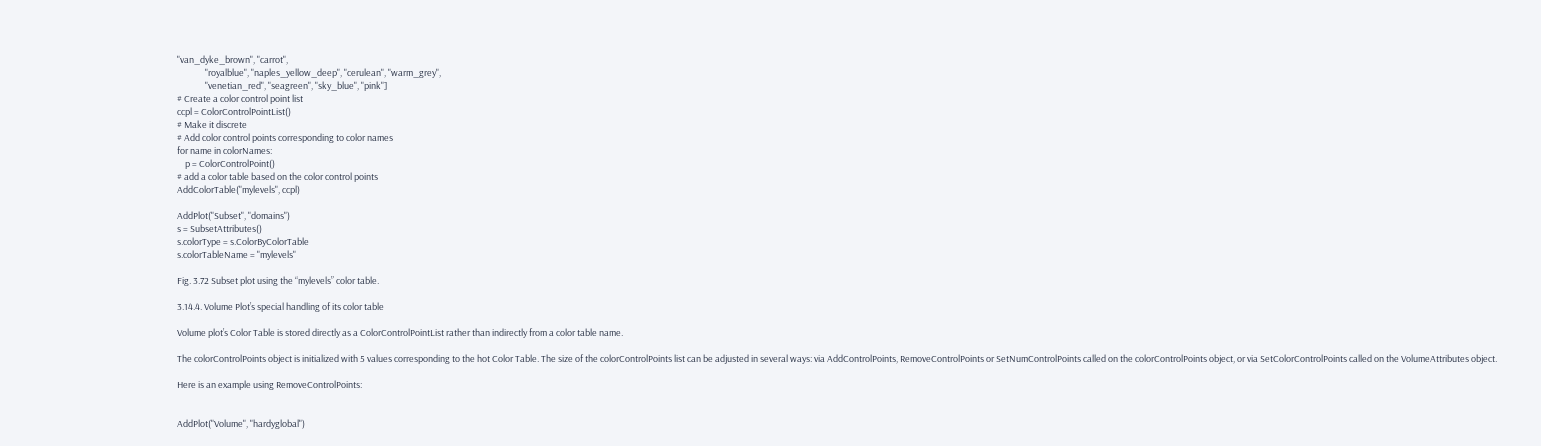"van_dyke_brown", "carrot",
              "royalblue", "naples_yellow_deep", "cerulean", "warm_grey",
              "venetian_red", "seagreen", "sky_blue", "pink"]
# Create a color control point list
ccpl = ColorControlPointList()
# Make it discrete
# Add color control points corresponding to color names
for name in colorNames:
    p = ColorControlPoint()
# add a color table based on the color control points
AddColorTable("mylevels", ccpl)

AddPlot("Subset", "domains")
s = SubsetAttributes()
s.colorType = s.ColorByColorTable
s.colorTableName = "mylevels"

Fig. 3.72 Subset plot using the “mylevels” color table.

3.14.4. Volume Plot’s special handling of its color table

Volume plot’s Color Table is stored directly as a ColorControlPointList rather than indirectly from a color table name.

The colorControlPoints object is initialized with 5 values corresponding to the hot Color Table. The size of the colorControlPoints list can be adjusted in several ways: via AddControlPoints, RemoveControlPoints or SetNumControlPoints called on the colorControlPoints object, or via SetColorControlPoints called on the VolumeAttributes object.

Here is an example using RemoveControlPoints:


AddPlot("Volume", "hardyglobal")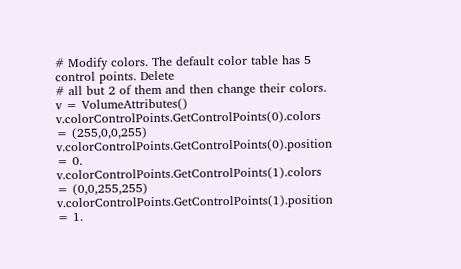# Modify colors. The default color table has 5 control points. Delete
# all but 2 of them and then change their colors.
v = VolumeAttributes()
v.colorControlPoints.GetControlPoints(0).colors = (255,0,0,255)
v.colorControlPoints.GetControlPoints(0).position = 0.
v.colorControlPoints.GetControlPoints(1).colors = (0,0,255,255)
v.colorControlPoints.GetControlPoints(1).position = 1.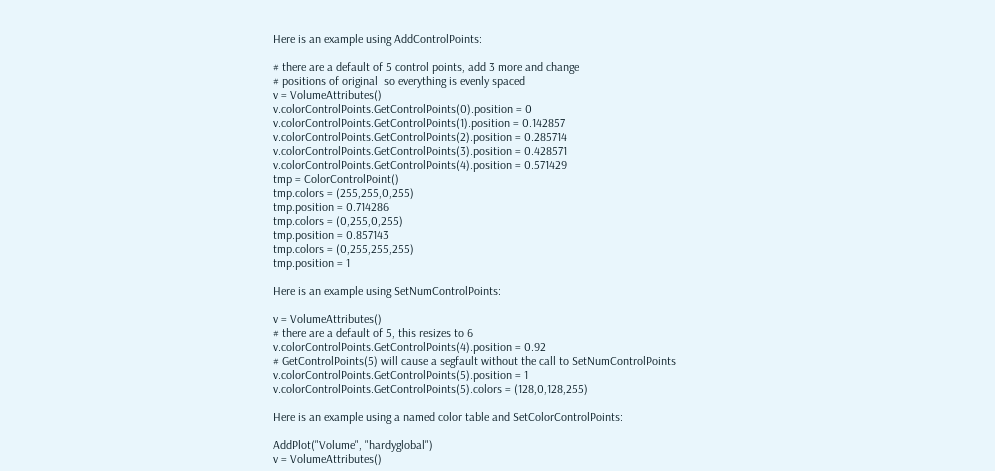Here is an example using AddControlPoints:

# there are a default of 5 control points, add 3 more and change
# positions of original  so everything is evenly spaced
v = VolumeAttributes()
v.colorControlPoints.GetControlPoints(0).position = 0
v.colorControlPoints.GetControlPoints(1).position = 0.142857
v.colorControlPoints.GetControlPoints(2).position = 0.285714
v.colorControlPoints.GetControlPoints(3).position = 0.428571
v.colorControlPoints.GetControlPoints(4).position = 0.571429
tmp = ColorControlPoint()
tmp.colors = (255,255,0,255)
tmp.position = 0.714286
tmp.colors = (0,255,0,255)
tmp.position = 0.857143
tmp.colors = (0,255,255,255)
tmp.position = 1

Here is an example using SetNumControlPoints:

v = VolumeAttributes()
# there are a default of 5, this resizes to 6
v.colorControlPoints.GetControlPoints(4).position = 0.92
# GetControlPoints(5) will cause a segfault without the call to SetNumControlPoints
v.colorControlPoints.GetControlPoints(5).position = 1
v.colorControlPoints.GetControlPoints(5).colors = (128,0,128,255)

Here is an example using a named color table and SetColorControlPoints:

AddPlot("Volume", "hardyglobal")
v = VolumeAttributes()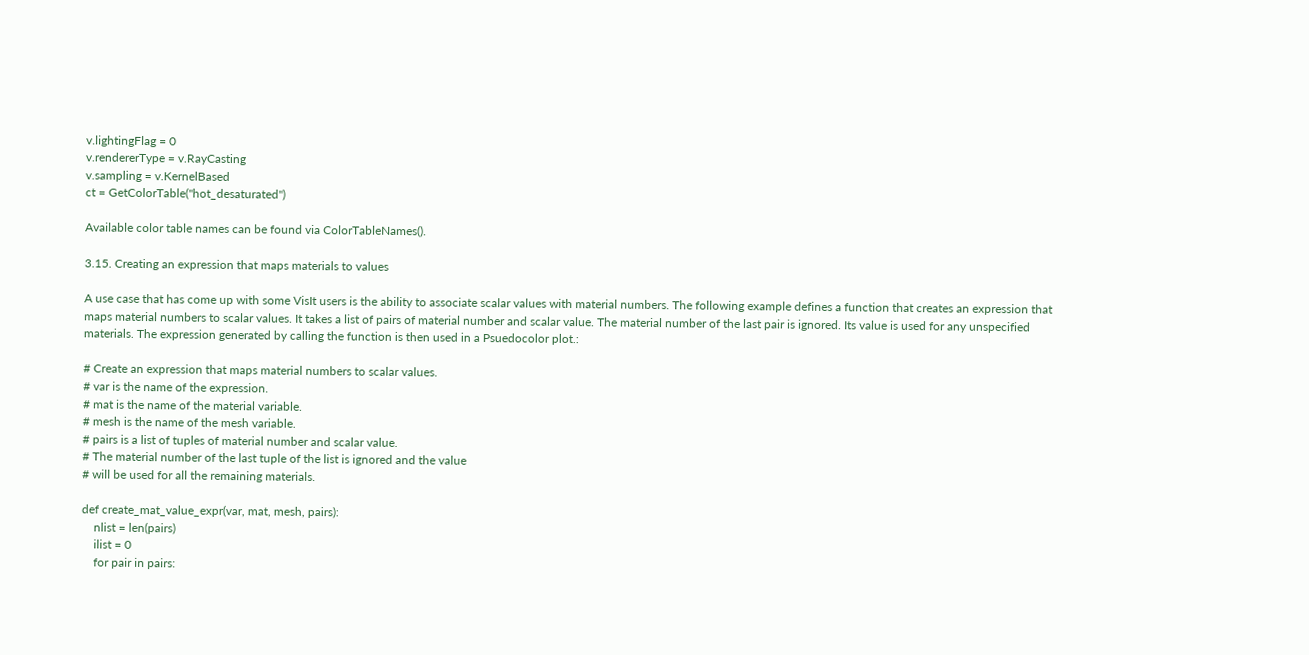v.lightingFlag = 0
v.rendererType = v.RayCasting
v.sampling = v.KernelBased
ct = GetColorTable("hot_desaturated")

Available color table names can be found via ColorTableNames().

3.15. Creating an expression that maps materials to values

A use case that has come up with some VisIt users is the ability to associate scalar values with material numbers. The following example defines a function that creates an expression that maps material numbers to scalar values. It takes a list of pairs of material number and scalar value. The material number of the last pair is ignored. Its value is used for any unspecified materials. The expression generated by calling the function is then used in a Psuedocolor plot.:

# Create an expression that maps material numbers to scalar values.
# var is the name of the expression.
# mat is the name of the material variable.
# mesh is the name of the mesh variable.
# pairs is a list of tuples of material number and scalar value.
# The material number of the last tuple of the list is ignored and the value
# will be used for all the remaining materials.

def create_mat_value_expr(var, mat, mesh, pairs):
    nlist = len(pairs)
    ilist = 0
    for pair in pairs: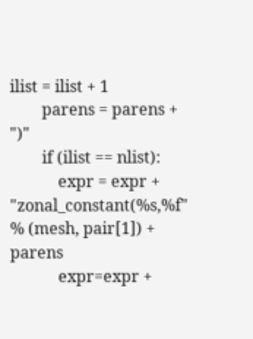ilist = ilist + 1
        parens = parens + ")"
        if (ilist == nlist):
            expr = expr + "zonal_constant(%s,%f" % (mesh, pair[1]) + parens
            expr=expr +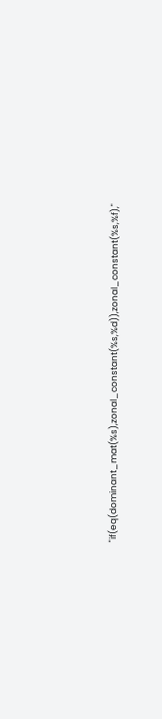"if(eq(dominant_mat(%s),zonal_constant(%s,%d)),zonal_constant(%s,%f),"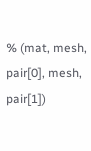% (mat, mesh, pair[0], mesh, pair[1])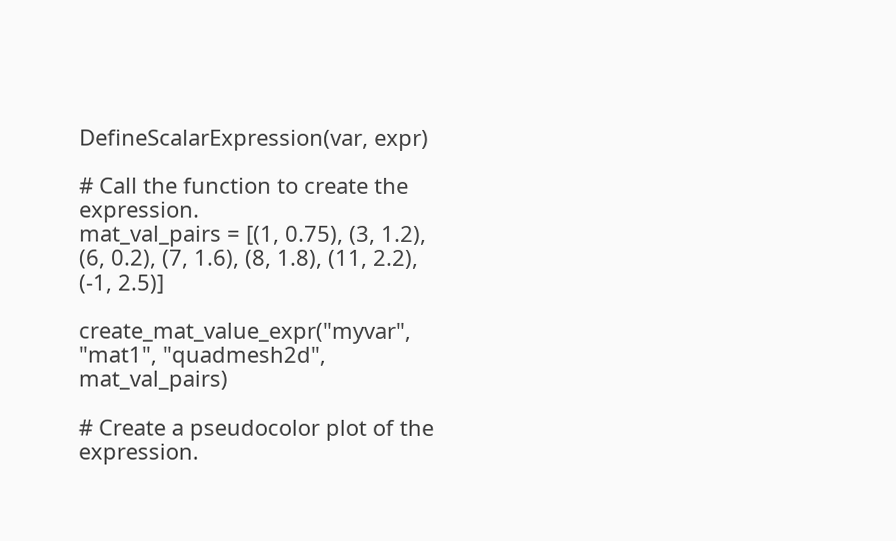DefineScalarExpression(var, expr)

# Call the function to create the expression.
mat_val_pairs = [(1, 0.75), (3, 1.2), (6, 0.2), (7, 1.6), (8, 1.8), (11, 2.2), (-1, 2.5)]

create_mat_value_expr("myvar", "mat1", "quadmesh2d", mat_val_pairs)

# Create a pseudocolor plot of the expression.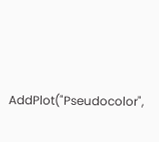AddPlot("Pseudocolor",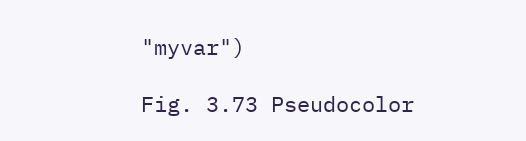"myvar")

Fig. 3.73 Pseudocolor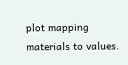plot mapping materials to values.